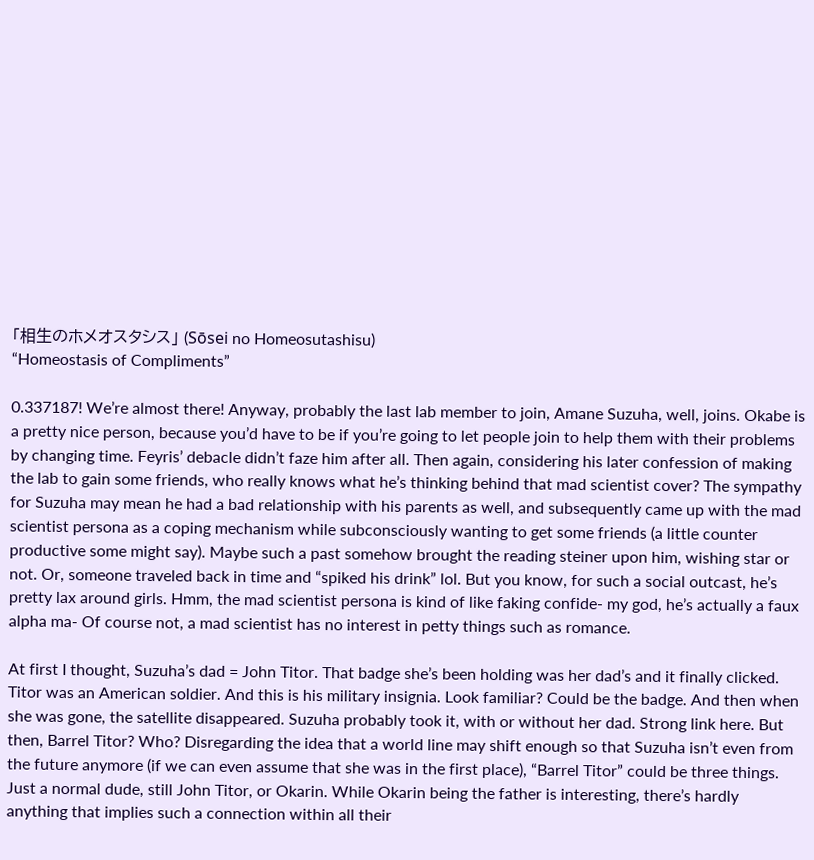「相生のホメオスタシス」 (Sōsei no Homeosutashisu)
“Homeostasis of Compliments”

0.337187! We’re almost there! Anyway, probably the last lab member to join, Amane Suzuha, well, joins. Okabe is a pretty nice person, because you’d have to be if you’re going to let people join to help them with their problems by changing time. Feyris’ debacle didn’t faze him after all. Then again, considering his later confession of making the lab to gain some friends, who really knows what he’s thinking behind that mad scientist cover? The sympathy for Suzuha may mean he had a bad relationship with his parents as well, and subsequently came up with the mad scientist persona as a coping mechanism while subconsciously wanting to get some friends (a little counter productive some might say). Maybe such a past somehow brought the reading steiner upon him, wishing star or not. Or, someone traveled back in time and “spiked his drink” lol. But you know, for such a social outcast, he’s pretty lax around girls. Hmm, the mad scientist persona is kind of like faking confide- my god, he’s actually a faux alpha ma- Of course not, a mad scientist has no interest in petty things such as romance.

At first I thought, Suzuha’s dad = John Titor. That badge she’s been holding was her dad’s and it finally clicked. Titor was an American soldier. And this is his military insignia. Look familiar? Could be the badge. And then when she was gone, the satellite disappeared. Suzuha probably took it, with or without her dad. Strong link here. But then, Barrel Titor? Who? Disregarding the idea that a world line may shift enough so that Suzuha isn’t even from the future anymore (if we can even assume that she was in the first place), “Barrel Titor” could be three things. Just a normal dude, still John Titor, or Okarin. While Okarin being the father is interesting, there’s hardly anything that implies such a connection within all their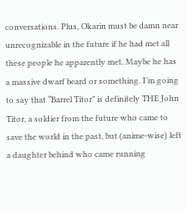conversations. Plus, Okarin must be damn near unrecognizable in the future if he had met all these people he apparently met. Maybe he has a massive dwarf beard or something. I’m going to say that “Barrel Titor” is definitely THE John Titor, a soldier from the future who came to save the world in the past, but (anime-wise) left a daughter behind who came running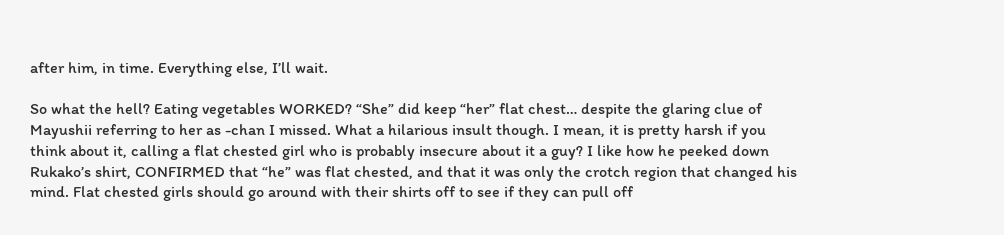after him, in time. Everything else, I’ll wait.

So what the hell? Eating vegetables WORKED? “She” did keep “her” flat chest… despite the glaring clue of Mayushii referring to her as -chan I missed. What a hilarious insult though. I mean, it is pretty harsh if you think about it, calling a flat chested girl who is probably insecure about it a guy? I like how he peeked down Rukako’s shirt, CONFIRMED that “he” was flat chested, and that it was only the crotch region that changed his mind. Flat chested girls should go around with their shirts off to see if they can pull off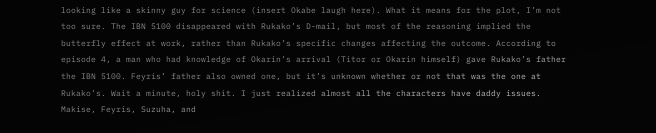looking like a skinny guy for science (insert Okabe laugh here). What it means for the plot, I’m not too sure. The IBN 5100 disappeared with Rukako’s D-mail, but most of the reasoning implied the butterfly effect at work, rather than Rukako’s specific changes affecting the outcome. According to episode 4, a man who had knowledge of Okarin’s arrival (Titor or Okarin himself) gave Rukako’s father the IBN 5100. Feyris’ father also owned one, but it’s unknown whether or not that was the one at Rukako’s. Wait a minute, holy shit. I just realized almost all the characters have daddy issues. Makise, Feyris, Suzuha, and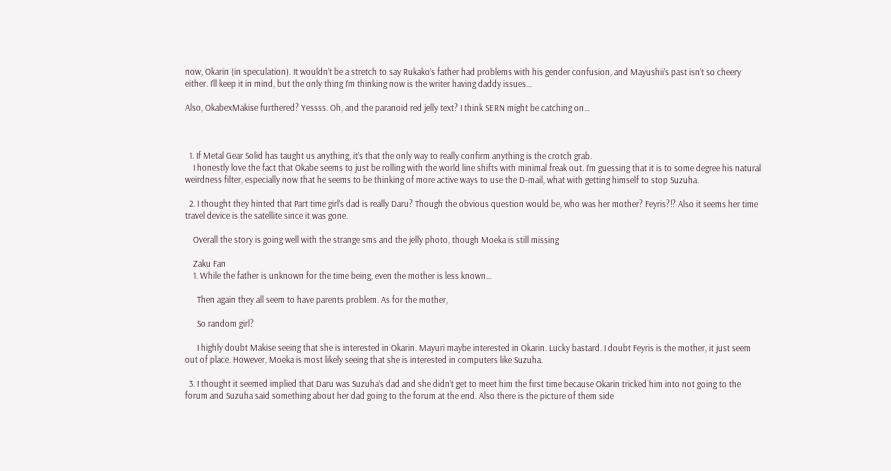now, Okarin (in speculation). It wouldn’t be a stretch to say Rukako’s father had problems with his gender confusion, and Mayushii’s past isn’t so cheery either. I’ll keep it in mind, but the only thing I’m thinking now is the writer having daddy issues…

Also, OkabexMakise furthered? Yessss. Oh, and the paranoid red jelly text? I think SERN might be catching on…



  1. If Metal Gear Solid has taught us anything, it’s that the only way to really confirm anything is the crotch grab.
    I honestly love the fact that Okabe seems to just be rolling with the world line shifts with minimal freak out. I’m guessing that it is to some degree his natural weirdness filter, especially now that he seems to be thinking of more active ways to use the D-mail, what with getting himself to stop Suzuha.

  2. I thought they hinted that Part time girl’s dad is really Daru? Though the obvious question would be, who was her mother? Feyris?!? Also it seems her time travel device is the satellite since it was gone.

    Overall the story is going well with the strange sms and the jelly photo, though Moeka is still missing

    Zaku Fan
    1. While the father is unknown for the time being, even the mother is less known…

      Then again they all seem to have parents problem. As for the mother,

      So random girl?

      I highly doubt Makise seeing that she is interested in Okarin. Mayuri maybe interested in Okarin. Lucky bastard. I doubt Feyris is the mother, it just seem out of place. However, Moeka is most likely seeing that she is interested in computers like Suzuha.

  3. I thought it seemed implied that Daru was Suzuha’s dad and she didn’t get to meet him the first time because Okarin tricked him into not going to the forum and Suzuha said something about her dad going to the forum at the end. Also there is the picture of them side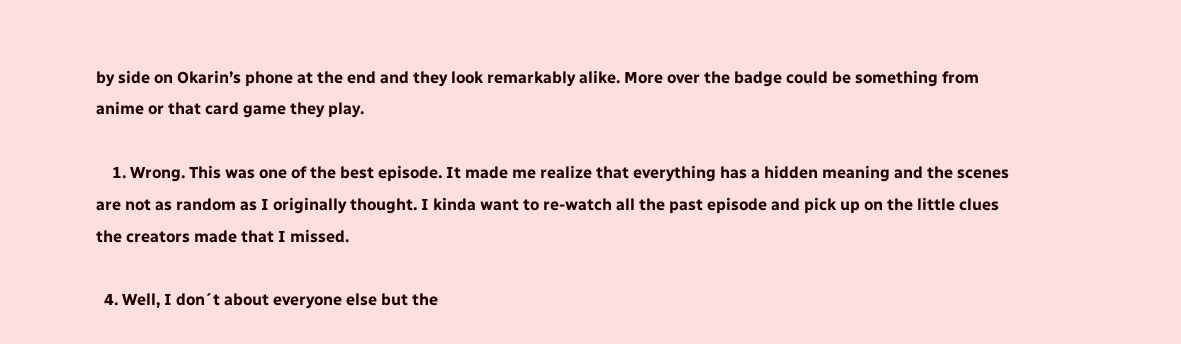by side on Okarin’s phone at the end and they look remarkably alike. More over the badge could be something from anime or that card game they play.

    1. Wrong. This was one of the best episode. It made me realize that everything has a hidden meaning and the scenes are not as random as I originally thought. I kinda want to re-watch all the past episode and pick up on the little clues the creators made that I missed.

  4. Well, I don´t about everyone else but the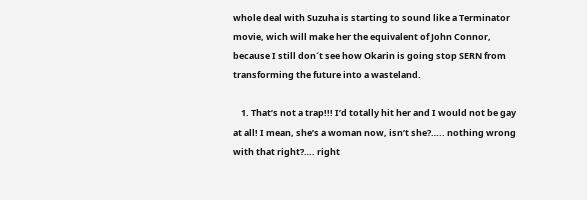whole deal with Suzuha is starting to sound like a Terminator movie, wich will make her the equivalent of John Connor, because I still don´t see how Okarin is going stop SERN from transforming the future into a wasteland.

    1. That’s not a trap!!! I’d totally hit her and I would not be gay at all! I mean, she’s a woman now, isn’t she?….. nothing wrong with that right?…. right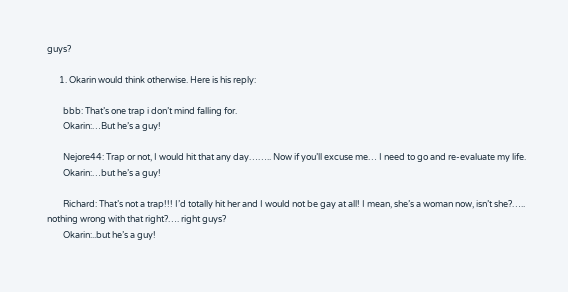guys?

      1. Okarin would think otherwise. Here is his reply:

        bbb: That’s one trap i don’t mind falling for.
        Okarin:…But he’s a guy!

        Nejore44: Trap or not, I would hit that any day…….. Now if you’ll excuse me… I need to go and re-evaluate my life.
        Okarin:…but he’s a guy!

        Richard: That’s not a trap!!! I’d totally hit her and I would not be gay at all! I mean, she’s a woman now, isn’t she?….. nothing wrong with that right?…. right guys?
        Okarin:..but he’s a guy!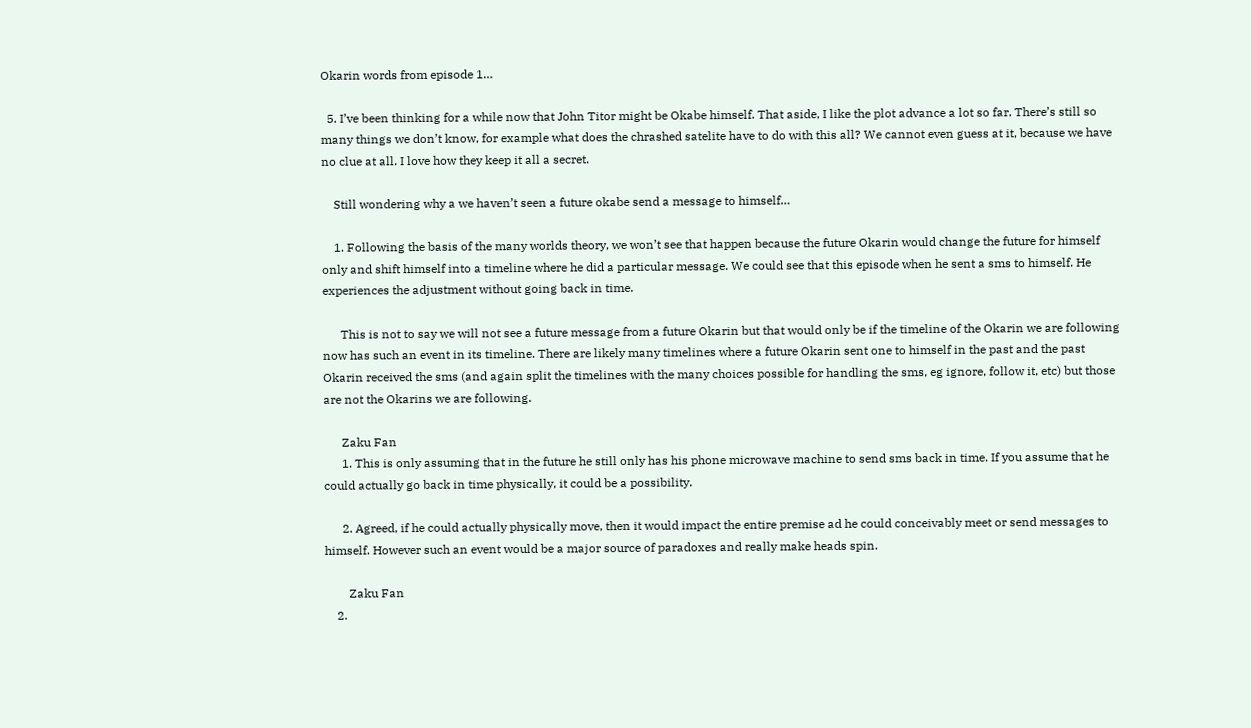Okarin words from episode 1…

  5. I’ve been thinking for a while now that John Titor might be Okabe himself. That aside, I like the plot advance a lot so far. There’s still so many things we don’t know, for example what does the chrashed satelite have to do with this all? We cannot even guess at it, because we have no clue at all. I love how they keep it all a secret.

    Still wondering why a we haven’t seen a future okabe send a message to himself…

    1. Following the basis of the many worlds theory, we won’t see that happen because the future Okarin would change the future for himself only and shift himself into a timeline where he did a particular message. We could see that this episode when he sent a sms to himself. He experiences the adjustment without going back in time.

      This is not to say we will not see a future message from a future Okarin but that would only be if the timeline of the Okarin we are following now has such an event in its timeline. There are likely many timelines where a future Okarin sent one to himself in the past and the past Okarin received the sms (and again split the timelines with the many choices possible for handling the sms, eg ignore, follow it, etc) but those are not the Okarins we are following.

      Zaku Fan
      1. This is only assuming that in the future he still only has his phone microwave machine to send sms back in time. If you assume that he could actually go back in time physically, it could be a possibility.

      2. Agreed, if he could actually physically move, then it would impact the entire premise ad he could conceivably meet or send messages to himself. However such an event would be a major source of paradoxes and really make heads spin.

        Zaku Fan
    2.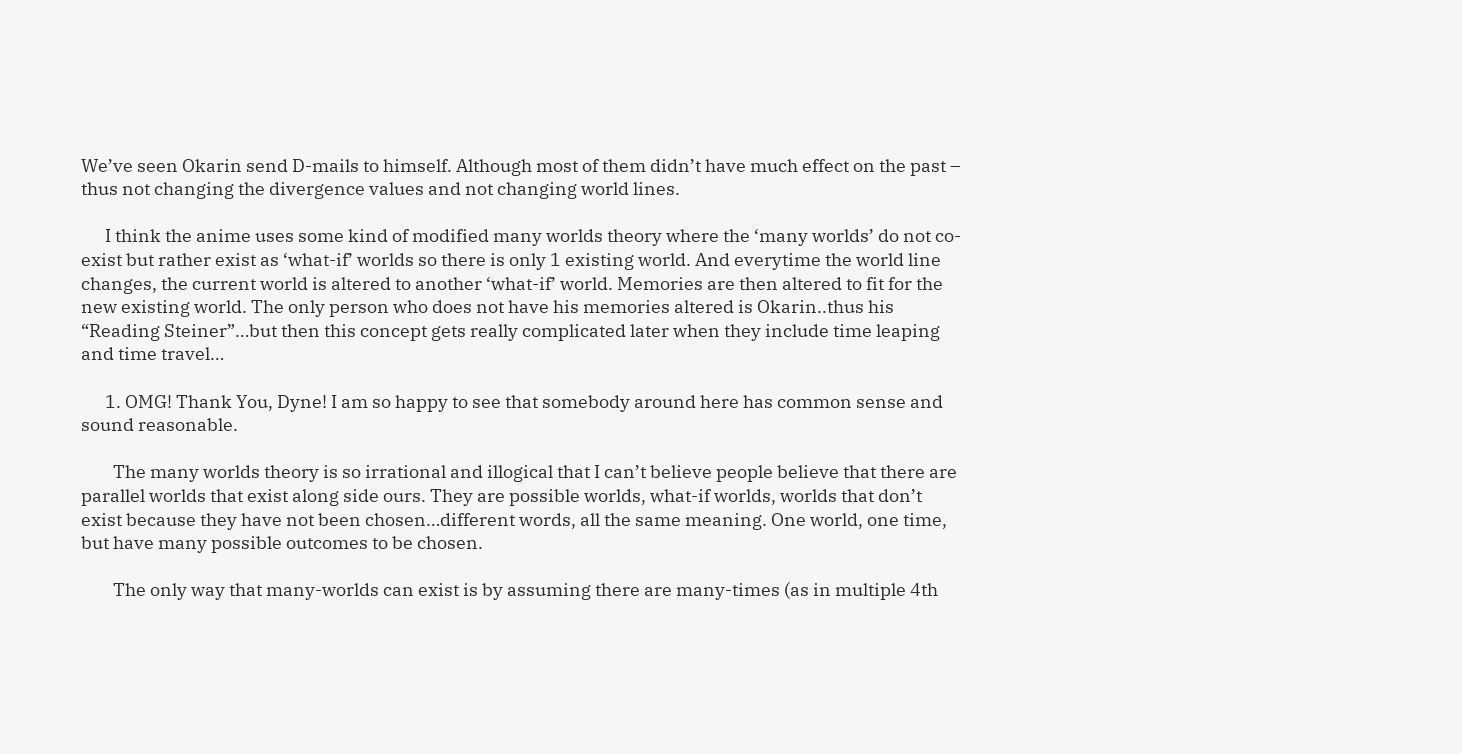We’ve seen Okarin send D-mails to himself. Although most of them didn’t have much effect on the past – thus not changing the divergence values and not changing world lines.

      I think the anime uses some kind of modified many worlds theory where the ‘many worlds’ do not co-exist but rather exist as ‘what-if’ worlds so there is only 1 existing world. And everytime the world line changes, the current world is altered to another ‘what-if’ world. Memories are then altered to fit for the new existing world. The only person who does not have his memories altered is Okarin..thus his “Reading Steiner”…but then this concept gets really complicated later when they include time leaping and time travel…

      1. OMG! Thank You, Dyne! I am so happy to see that somebody around here has common sense and sound reasonable.

        The many worlds theory is so irrational and illogical that I can’t believe people believe that there are parallel worlds that exist along side ours. They are possible worlds, what-if worlds, worlds that don’t exist because they have not been chosen…different words, all the same meaning. One world, one time, but have many possible outcomes to be chosen.

        The only way that many-worlds can exist is by assuming there are many-times (as in multiple 4th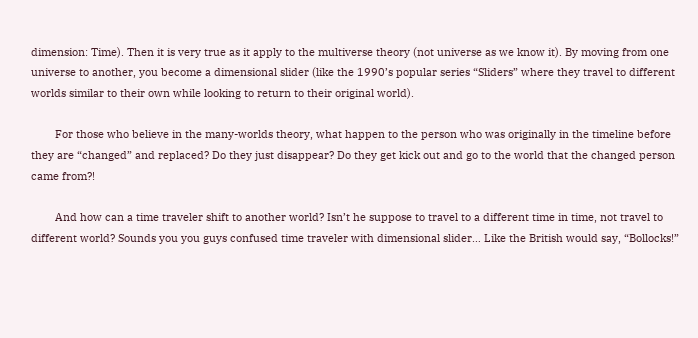dimension: Time). Then it is very true as it apply to the multiverse theory (not universe as we know it). By moving from one universe to another, you become a dimensional slider (like the 1990’s popular series “Sliders” where they travel to different worlds similar to their own while looking to return to their original world).

        For those who believe in the many-worlds theory, what happen to the person who was originally in the timeline before they are “changed” and replaced? Do they just disappear? Do they get kick out and go to the world that the changed person came from?!

        And how can a time traveler shift to another world? Isn’t he suppose to travel to a different time in time, not travel to different world? Sounds you you guys confused time traveler with dimensional slider… Like the British would say, “Bollocks!”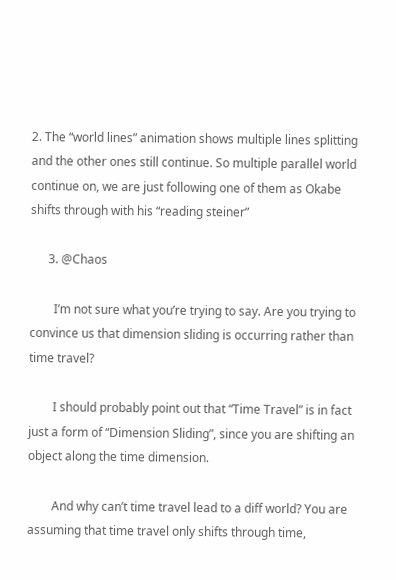2. The “world lines” animation shows multiple lines splitting and the other ones still continue. So multiple parallel world continue on, we are just following one of them as Okabe shifts through with his “reading steiner”

      3. @Chaos

        I’m not sure what you’re trying to say. Are you trying to convince us that dimension sliding is occurring rather than time travel?

        I should probably point out that “Time Travel” is in fact just a form of “Dimension Sliding”, since you are shifting an object along the time dimension.

        And why can’t time travel lead to a diff world? You are assuming that time travel only shifts through time,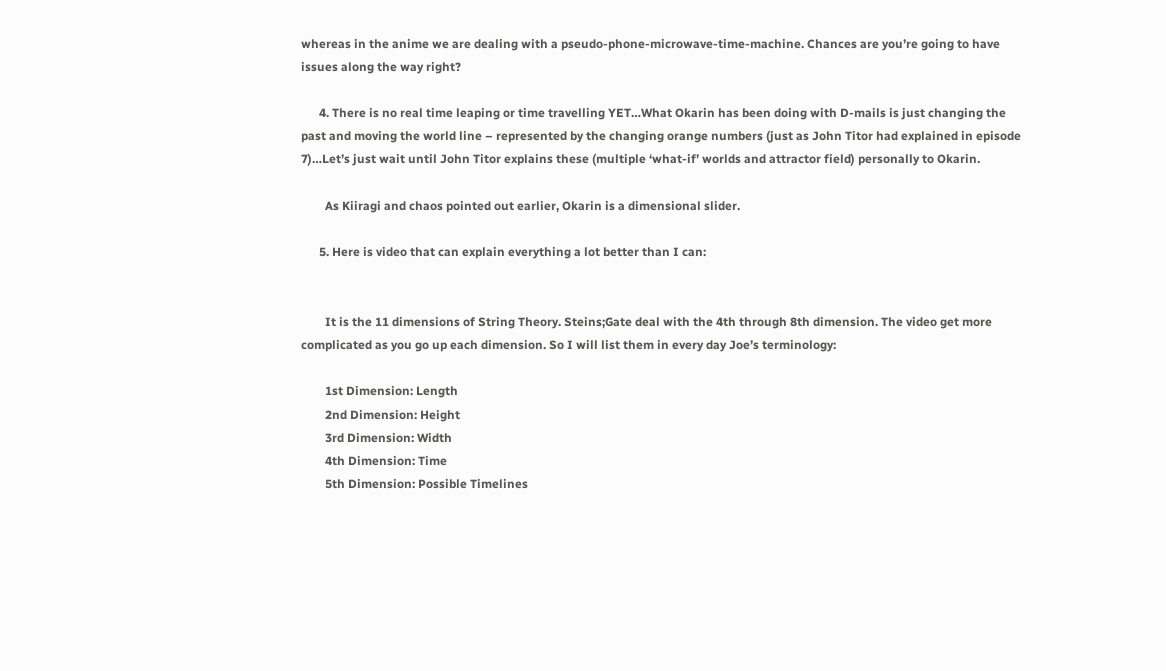whereas in the anime we are dealing with a pseudo-phone-microwave-time-machine. Chances are you’re going to have issues along the way right?

      4. There is no real time leaping or time travelling YET…What Okarin has been doing with D-mails is just changing the past and moving the world line – represented by the changing orange numbers (just as John Titor had explained in episode 7)…Let’s just wait until John Titor explains these (multiple ‘what-if’ worlds and attractor field) personally to Okarin.

        As Kiiragi and chaos pointed out earlier, Okarin is a dimensional slider.

      5. Here is video that can explain everything a lot better than I can:


        It is the 11 dimensions of String Theory. Steins;Gate deal with the 4th through 8th dimension. The video get more complicated as you go up each dimension. So I will list them in every day Joe’s terminology:

        1st Dimension: Length
        2nd Dimension: Height
        3rd Dimension: Width
        4th Dimension: Time
        5th Dimension: Possible Timelines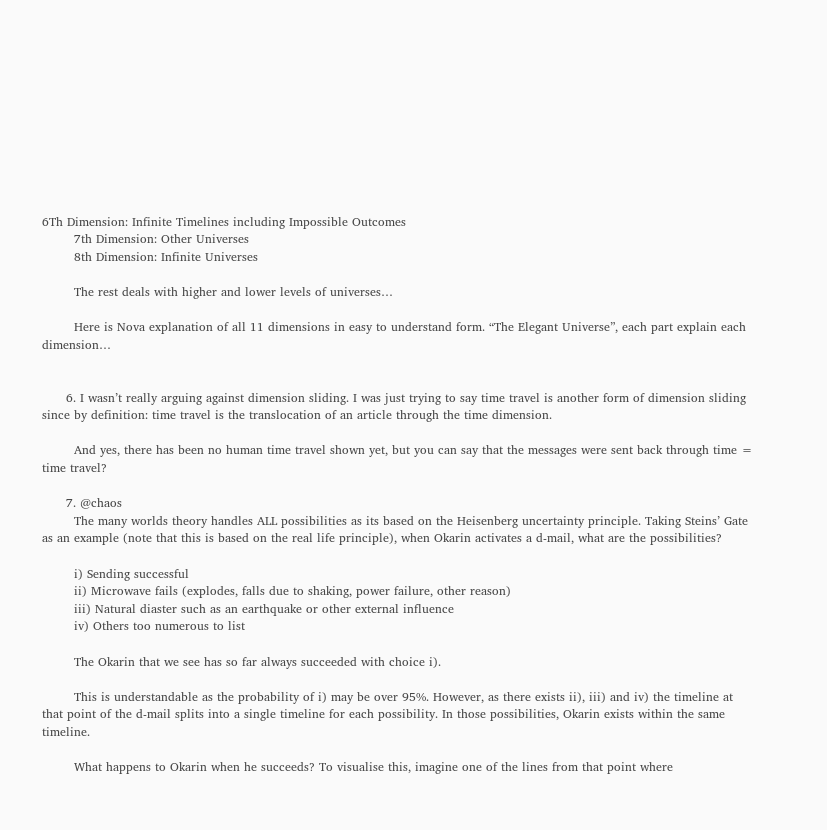6Th Dimension: Infinite Timelines including Impossible Outcomes
        7th Dimension: Other Universes
        8th Dimension: Infinite Universes

        The rest deals with higher and lower levels of universes…

        Here is Nova explanation of all 11 dimensions in easy to understand form. “The Elegant Universe”, each part explain each dimension…


      6. I wasn’t really arguing against dimension sliding. I was just trying to say time travel is another form of dimension sliding since by definition: time travel is the translocation of an article through the time dimension.

        And yes, there has been no human time travel shown yet, but you can say that the messages were sent back through time = time travel?

      7. @chaos
        The many worlds theory handles ALL possibilities as its based on the Heisenberg uncertainty principle. Taking Steins’ Gate as an example (note that this is based on the real life principle), when Okarin activates a d-mail, what are the possibilities?

        i) Sending successful
        ii) Microwave fails (explodes, falls due to shaking, power failure, other reason)
        iii) Natural diaster such as an earthquake or other external influence
        iv) Others too numerous to list

        The Okarin that we see has so far always succeeded with choice i).

        This is understandable as the probability of i) may be over 95%. However, as there exists ii), iii) and iv) the timeline at that point of the d-mail splits into a single timeline for each possibility. In those possibilities, Okarin exists within the same timeline.

        What happens to Okarin when he succeeds? To visualise this, imagine one of the lines from that point where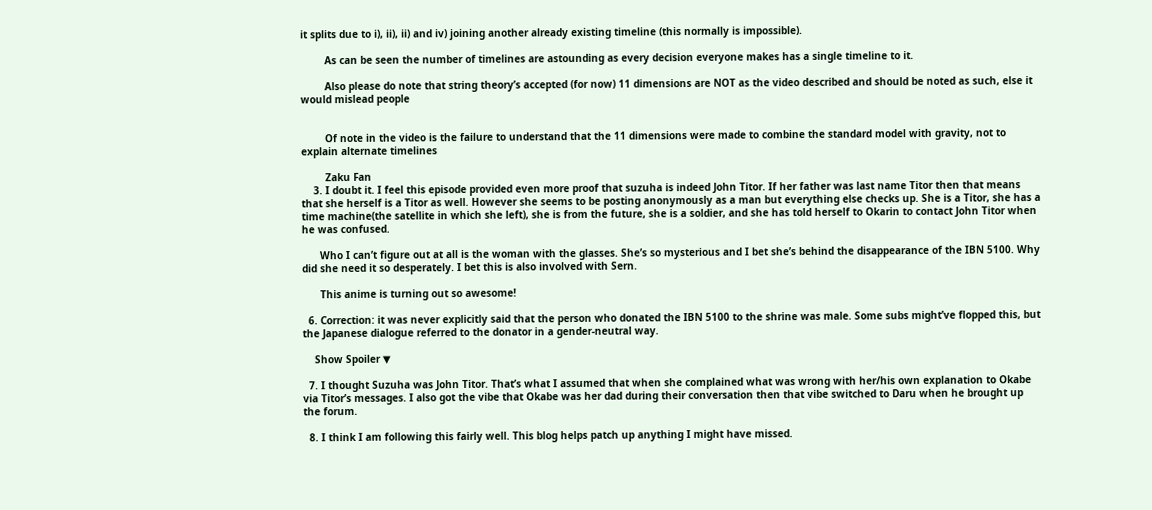it splits due to i), ii), ii) and iv) joining another already existing timeline (this normally is impossible).

        As can be seen the number of timelines are astounding as every decision everyone makes has a single timeline to it.

        Also please do note that string theory’s accepted (for now) 11 dimensions are NOT as the video described and should be noted as such, else it would mislead people


        Of note in the video is the failure to understand that the 11 dimensions were made to combine the standard model with gravity, not to explain alternate timelines

        Zaku Fan
    3. I doubt it. I feel this episode provided even more proof that suzuha is indeed John Titor. If her father was last name Titor then that means that she herself is a Titor as well. However she seems to be posting anonymously as a man but everything else checks up. She is a Titor, she has a time machine(the satellite in which she left), she is from the future, she is a soldier, and she has told herself to Okarin to contact John Titor when he was confused.

      Who I can’t figure out at all is the woman with the glasses. She’s so mysterious and I bet she’s behind the disappearance of the IBN 5100. Why did she need it so desperately. I bet this is also involved with Sern.

      This anime is turning out so awesome!

  6. Correction: it was never explicitly said that the person who donated the IBN 5100 to the shrine was male. Some subs might’ve flopped this, but the Japanese dialogue referred to the donator in a gender-neutral way.

    Show Spoiler ▼

  7. I thought Suzuha was John Titor. That’s what I assumed that when she complained what was wrong with her/his own explanation to Okabe via Titor’s messages. I also got the vibe that Okabe was her dad during their conversation then that vibe switched to Daru when he brought up the forum.

  8. I think I am following this fairly well. This blog helps patch up anything I might have missed.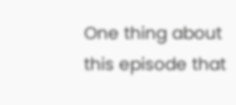One thing about this episode that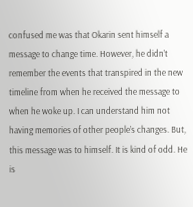confused me was that Okarin sent himself a message to change time. However, he didn’t remember the events that transpired in the new timeline from when he received the message to when he woke up. I can understand him not having memories of other people’s changes. But, this message was to himself. It is kind of odd. He is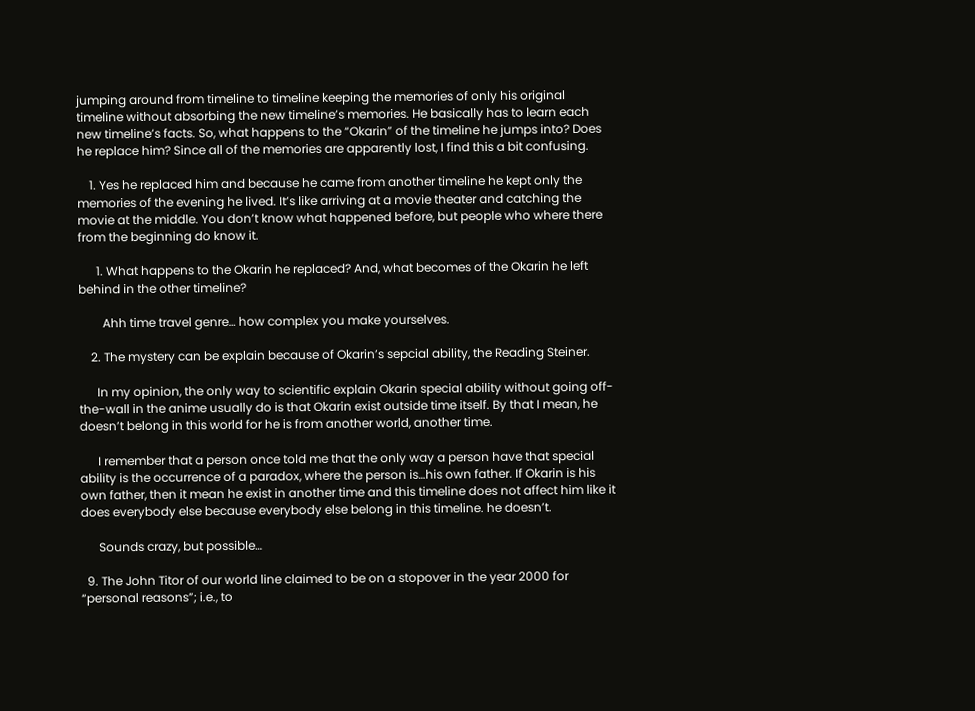jumping around from timeline to timeline keeping the memories of only his original timeline without absorbing the new timeline’s memories. He basically has to learn each new timeline’s facts. So, what happens to the “Okarin” of the timeline he jumps into? Does he replace him? Since all of the memories are apparently lost, I find this a bit confusing.

    1. Yes he replaced him and because he came from another timeline he kept only the memories of the evening he lived. It’s like arriving at a movie theater and catching the movie at the middle. You don’t know what happened before, but people who where there from the beginning do know it.

      1. What happens to the Okarin he replaced? And, what becomes of the Okarin he left behind in the other timeline?

        Ahh time travel genre… how complex you make yourselves.

    2. The mystery can be explain because of Okarin’s sepcial ability, the Reading Steiner.

      In my opinion, the only way to scientific explain Okarin special ability without going off-the-wall in the anime usually do is that Okarin exist outside time itself. By that I mean, he doesn’t belong in this world for he is from another world, another time.

      I remember that a person once told me that the only way a person have that special ability is the occurrence of a paradox, where the person is…his own father. If Okarin is his own father, then it mean he exist in another time and this timeline does not affect him like it does everybody else because everybody else belong in this timeline. he doesn’t.

      Sounds crazy, but possible…

  9. The John Titor of our world line claimed to be on a stopover in the year 2000 for “personal reasons”; i.e., to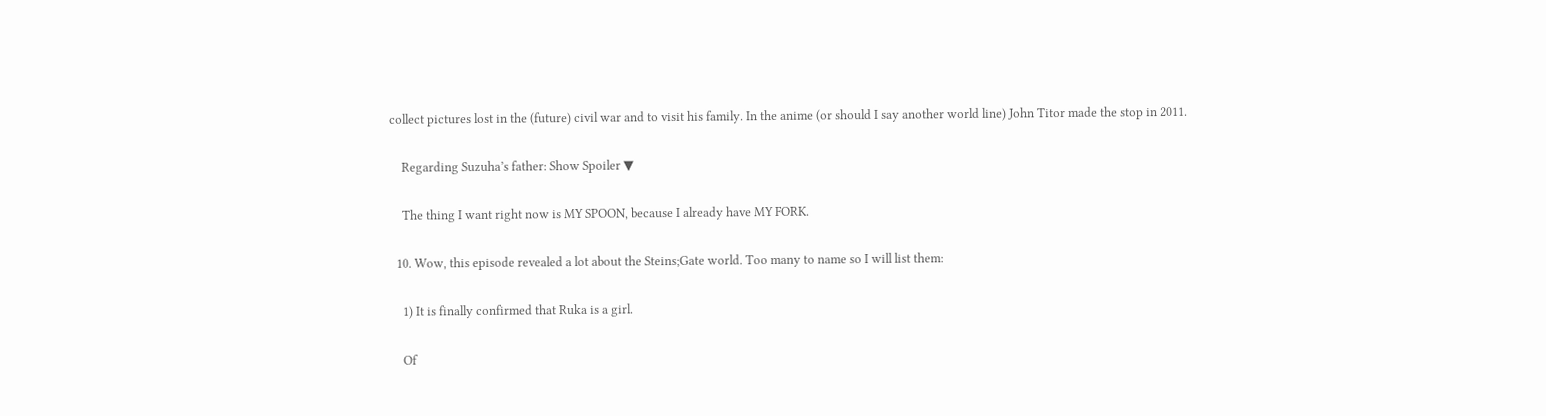collect pictures lost in the (future) civil war and to visit his family. In the anime (or should I say another world line) John Titor made the stop in 2011.

    Regarding Suzuha’s father: Show Spoiler ▼

    The thing I want right now is MY SPOON, because I already have MY FORK.

  10. Wow, this episode revealed a lot about the Steins;Gate world. Too many to name so I will list them:

    1) It is finally confirmed that Ruka is a girl.

    Of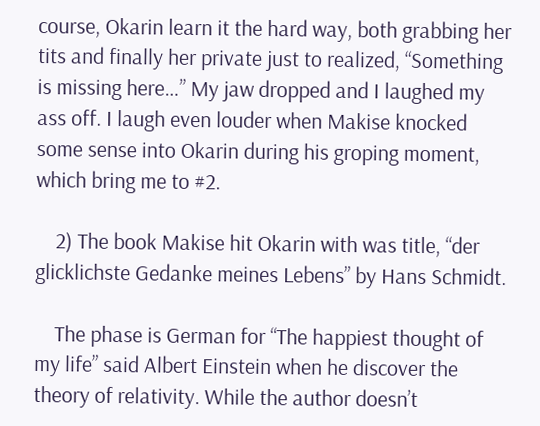course, Okarin learn it the hard way, both grabbing her tits and finally her private just to realized, “Something is missing here…” My jaw dropped and I laughed my ass off. I laugh even louder when Makise knocked some sense into Okarin during his groping moment, which bring me to #2.

    2) The book Makise hit Okarin with was title, “der glicklichste Gedanke meines Lebens” by Hans Schmidt.

    The phase is German for “The happiest thought of my life” said Albert Einstein when he discover the theory of relativity. While the author doesn’t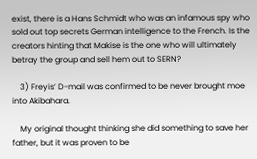exist, there is a Hans Schmidt who was an infamous spy who sold out top secrets German intelligence to the French. Is the creators hinting that Makise is the one who will ultimately betray the group and sell hem out to SERN?

    3) Freyis’ D-mail was confirmed to be never brought moe into Akibahara.

    My original thought thinking she did something to save her father, but it was proven to be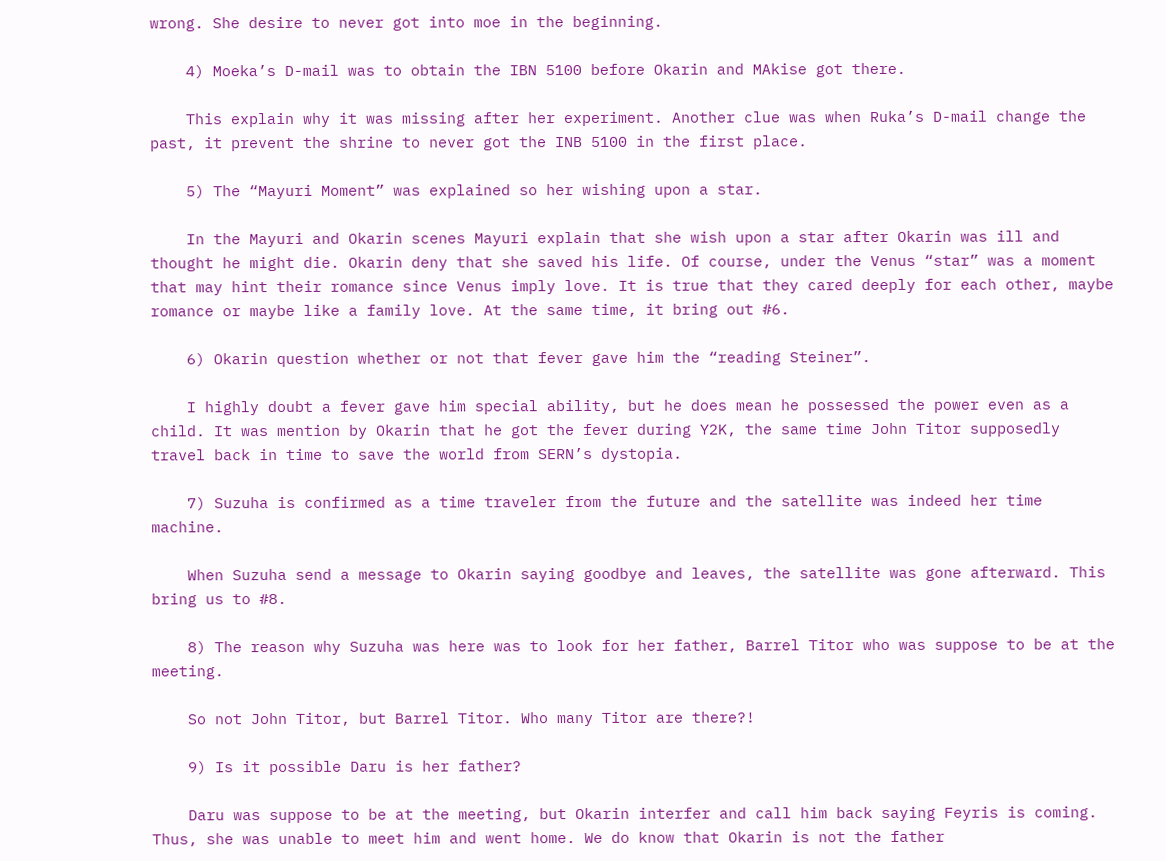wrong. She desire to never got into moe in the beginning.

    4) Moeka’s D-mail was to obtain the IBN 5100 before Okarin and MAkise got there.

    This explain why it was missing after her experiment. Another clue was when Ruka’s D-mail change the past, it prevent the shrine to never got the INB 5100 in the first place.

    5) The “Mayuri Moment” was explained so her wishing upon a star.

    In the Mayuri and Okarin scenes Mayuri explain that she wish upon a star after Okarin was ill and thought he might die. Okarin deny that she saved his life. Of course, under the Venus “star” was a moment that may hint their romance since Venus imply love. It is true that they cared deeply for each other, maybe romance or maybe like a family love. At the same time, it bring out #6.

    6) Okarin question whether or not that fever gave him the “reading Steiner”.

    I highly doubt a fever gave him special ability, but he does mean he possessed the power even as a child. It was mention by Okarin that he got the fever during Y2K, the same time John Titor supposedly travel back in time to save the world from SERN’s dystopia.

    7) Suzuha is confirmed as a time traveler from the future and the satellite was indeed her time machine.

    When Suzuha send a message to Okarin saying goodbye and leaves, the satellite was gone afterward. This bring us to #8.

    8) The reason why Suzuha was here was to look for her father, Barrel Titor who was suppose to be at the meeting.

    So not John Titor, but Barrel Titor. Who many Titor are there?!

    9) Is it possible Daru is her father?

    Daru was suppose to be at the meeting, but Okarin interfer and call him back saying Feyris is coming. Thus, she was unable to meet him and went home. We do know that Okarin is not the father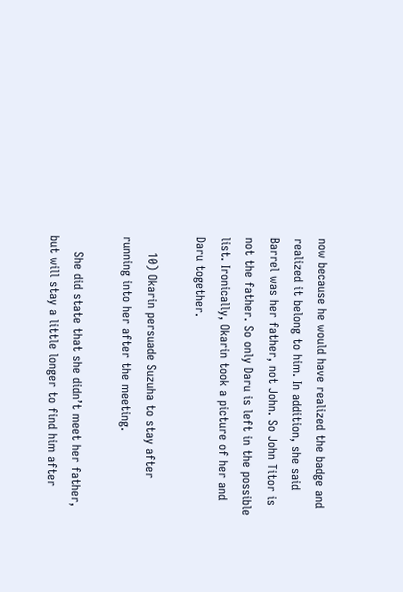now because he would have realized the badge and realized it belong to him. In addition, she said Barrel was her father, not John. So John Titor is not the father. So only Daru is left in the possible list. Ironically, Okarin took a picture of her and Daru together.

    10) Okarin persuade Suzuha to stay after running into her after the meeting.

    She did state that she didn’t meet her father, but will stay a little longer to find him after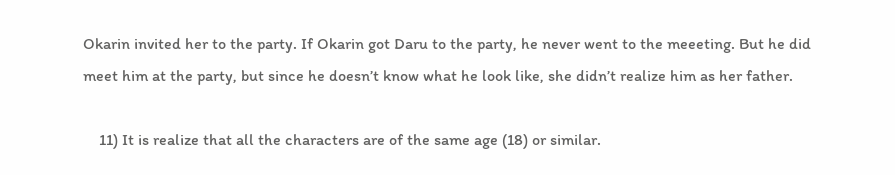Okarin invited her to the party. If Okarin got Daru to the party, he never went to the meeeting. But he did meet him at the party, but since he doesn’t know what he look like, she didn’t realize him as her father.

    11) It is realize that all the characters are of the same age (18) or similar.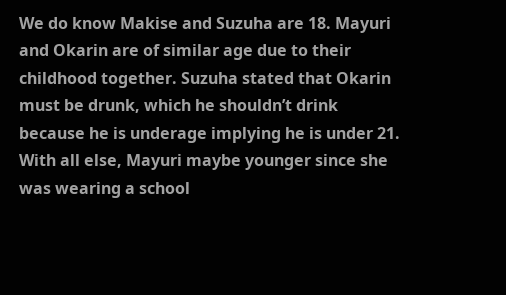We do know Makise and Suzuha are 18. Mayuri and Okarin are of similar age due to their childhood together. Suzuha stated that Okarin must be drunk, which he shouldn’t drink because he is underage implying he is under 21. With all else, Mayuri maybe younger since she was wearing a school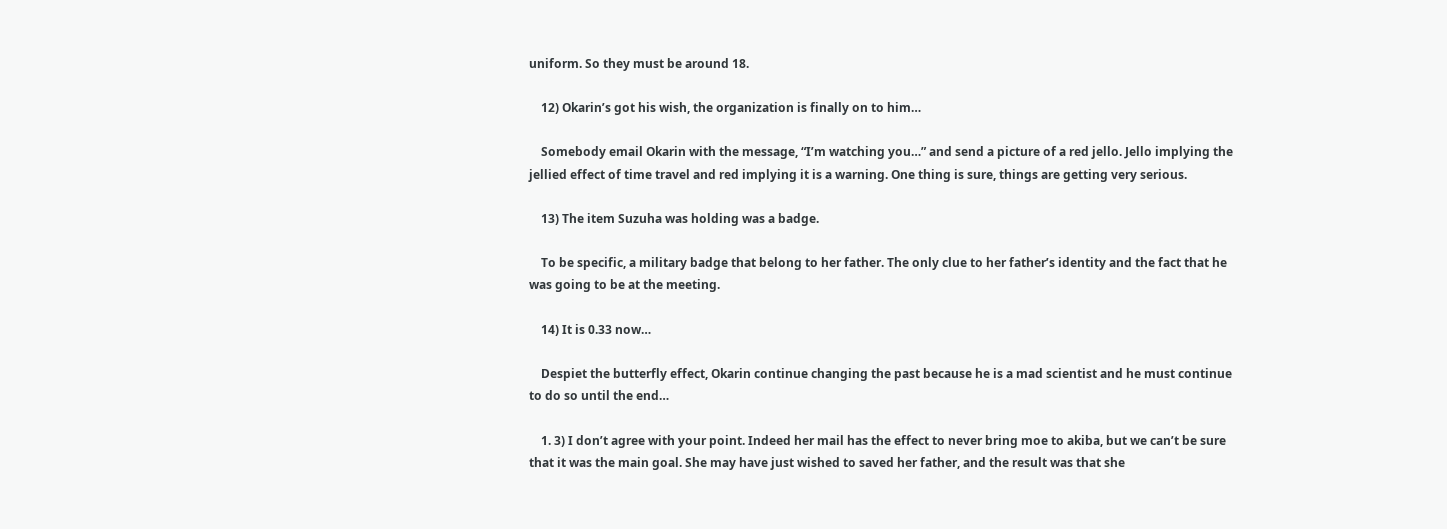uniform. So they must be around 18.

    12) Okarin’s got his wish, the organization is finally on to him…

    Somebody email Okarin with the message, “I’m watching you…” and send a picture of a red jello. Jello implying the jellied effect of time travel and red implying it is a warning. One thing is sure, things are getting very serious.

    13) The item Suzuha was holding was a badge.

    To be specific, a military badge that belong to her father. The only clue to her father’s identity and the fact that he was going to be at the meeting.

    14) It is 0.33 now…

    Despiet the butterfly effect, Okarin continue changing the past because he is a mad scientist and he must continue to do so until the end…

    1. 3) I don’t agree with your point. Indeed her mail has the effect to never bring moe to akiba, but we can’t be sure that it was the main goal. She may have just wished to saved her father, and the result was that she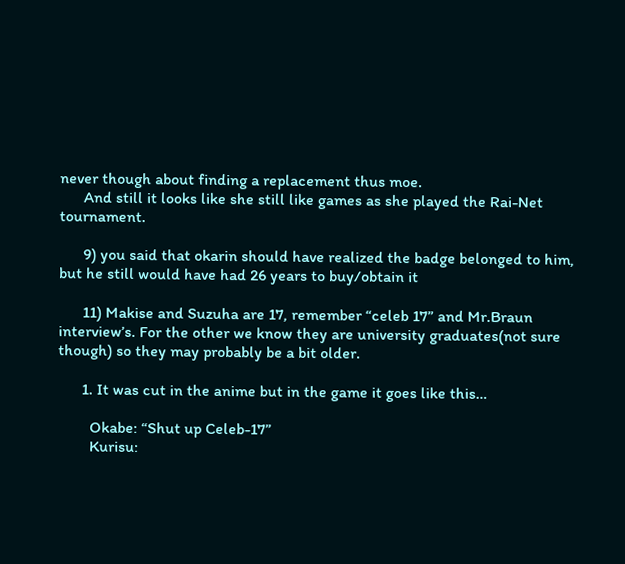never though about finding a replacement thus moe.
      And still it looks like she still like games as she played the Rai-Net tournament.

      9) you said that okarin should have realized the badge belonged to him, but he still would have had 26 years to buy/obtain it

      11) Makise and Suzuha are 17, remember “celeb 17” and Mr.Braun interview’s. For the other we know they are university graduates(not sure though) so they may probably be a bit older.

      1. It was cut in the anime but in the game it goes like this…

        Okabe: “Shut up Celeb-17”
        Kurisu: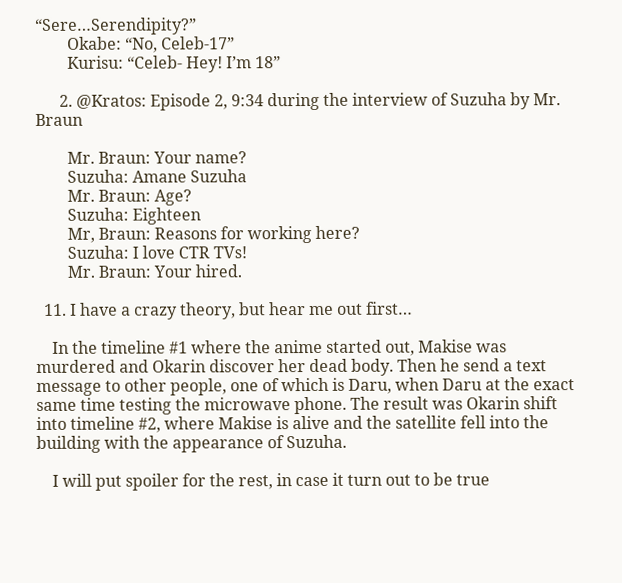“Sere…Serendipity?”
        Okabe: “No, Celeb-17”
        Kurisu: “Celeb- Hey! I’m 18”

      2. @Kratos: Episode 2, 9:34 during the interview of Suzuha by Mr. Braun

        Mr. Braun: Your name?
        Suzuha: Amane Suzuha
        Mr. Braun: Age?
        Suzuha: Eighteen
        Mr, Braun: Reasons for working here?
        Suzuha: I love CTR TVs!
        Mr. Braun: Your hired.

  11. I have a crazy theory, but hear me out first…

    In the timeline #1 where the anime started out, Makise was murdered and Okarin discover her dead body. Then he send a text message to other people, one of which is Daru, when Daru at the exact same time testing the microwave phone. The result was Okarin shift into timeline #2, where Makise is alive and the satellite fell into the building with the appearance of Suzuha.

    I will put spoiler for the rest, in case it turn out to be true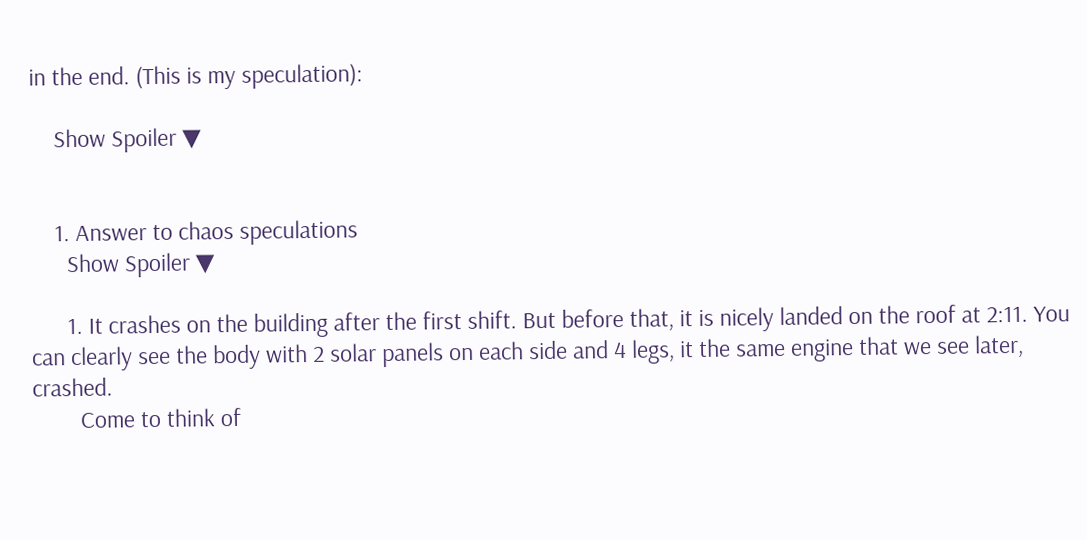in the end. (This is my speculation):

    Show Spoiler ▼


    1. Answer to chaos speculations
      Show Spoiler ▼

      1. It crashes on the building after the first shift. But before that, it is nicely landed on the roof at 2:11. You can clearly see the body with 2 solar panels on each side and 4 legs, it the same engine that we see later, crashed.
        Come to think of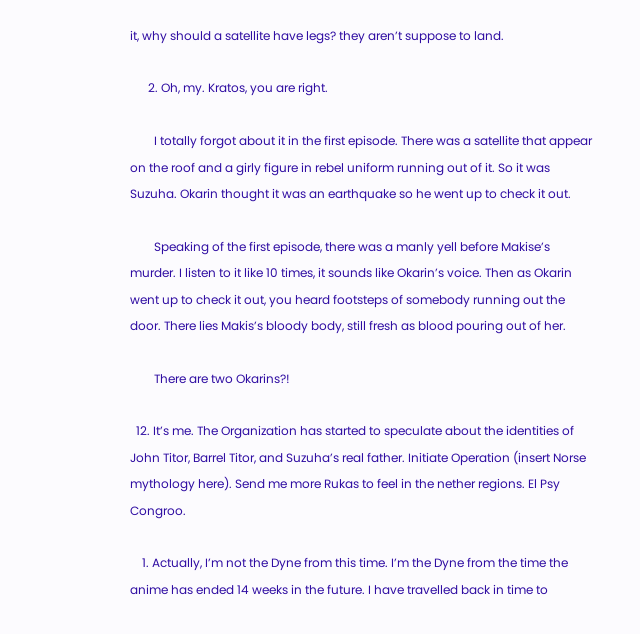it, why should a satellite have legs? they aren’t suppose to land.

      2. Oh, my. Kratos, you are right.

        I totally forgot about it in the first episode. There was a satellite that appear on the roof and a girly figure in rebel uniform running out of it. So it was Suzuha. Okarin thought it was an earthquake so he went up to check it out.

        Speaking of the first episode, there was a manly yell before Makise’s murder. I listen to it like 10 times, it sounds like Okarin’s voice. Then as Okarin went up to check it out, you heard footsteps of somebody running out the door. There lies Makis’s bloody body, still fresh as blood pouring out of her.

        There are two Okarins?!

  12. It’s me. The Organization has started to speculate about the identities of John Titor, Barrel Titor, and Suzuha’s real father. Initiate Operation (insert Norse mythology here). Send me more Rukas to feel in the nether regions. El Psy Congroo.

    1. Actually, I’m not the Dyne from this time. I’m the Dyne from the time the anime has ended 14 weeks in the future. I have travelled back in time to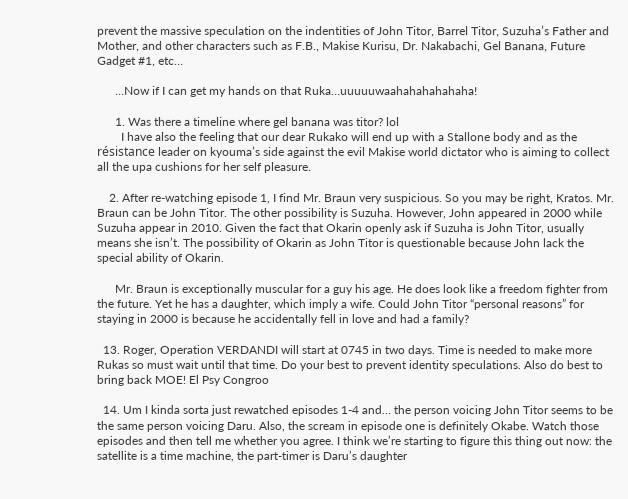prevent the massive speculation on the indentities of John Titor, Barrel Titor, Suzuha’s Father and Mother, and other characters such as F.B., Makise Kurisu, Dr. Nakabachi, Gel Banana, Future Gadget #1, etc…

      …Now if I can get my hands on that Ruka…uuuuuwaahahahahahaha!

      1. Was there a timeline where gel banana was titor? lol
        I have also the feeling that our dear Rukako will end up with a Stallone body and as the résistance leader on kyouma’s side against the evil Makise world dictator who is aiming to collect all the upa cushions for her self pleasure.

    2. After re-watching episode 1, I find Mr. Braun very suspicious. So you may be right, Kratos. Mr. Braun can be John Titor. The other possibility is Suzuha. However, John appeared in 2000 while Suzuha appear in 2010. Given the fact that Okarin openly ask if Suzuha is John Titor, usually means she isn’t. The possibility of Okarin as John Titor is questionable because John lack the special ability of Okarin.

      Mr. Braun is exceptionally muscular for a guy his age. He does look like a freedom fighter from the future. Yet he has a daughter, which imply a wife. Could John Titor “personal reasons” for staying in 2000 is because he accidentally fell in love and had a family?

  13. Roger, Operation VERDANDI will start at 0745 in two days. Time is needed to make more Rukas so must wait until that time. Do your best to prevent identity speculations. Also do best to bring back MOE! El Psy Congroo

  14. Um I kinda sorta just rewatched episodes 1-4 and… the person voicing John Titor seems to be the same person voicing Daru. Also, the scream in episode one is definitely Okabe. Watch those episodes and then tell me whether you agree. I think we’re starting to figure this thing out now: the satellite is a time machine, the part-timer is Daru’s daughter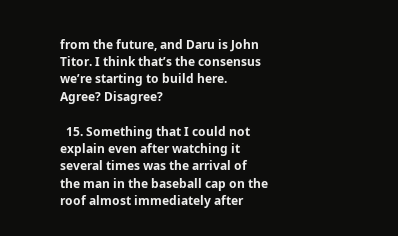from the future, and Daru is John Titor. I think that’s the consensus we’re starting to build here. Agree? Disagree?

  15. Something that I could not explain even after watching it several times was the arrival of the man in the baseball cap on the roof almost immediately after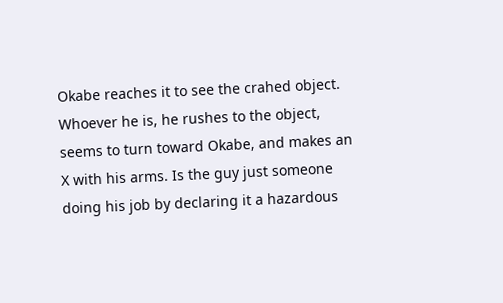Okabe reaches it to see the crahed object. Whoever he is, he rushes to the object, seems to turn toward Okabe, and makes an X with his arms. Is the guy just someone doing his job by declaring it a hazardous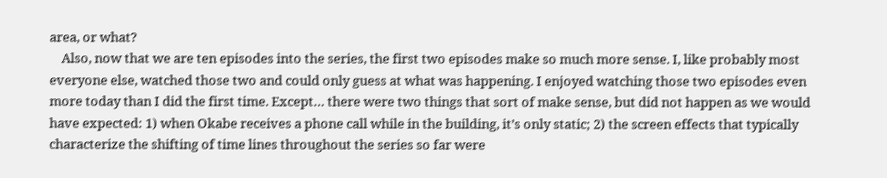area, or what?
    Also, now that we are ten episodes into the series, the first two episodes make so much more sense. I, like probably most everyone else, watched those two and could only guess at what was happening. I enjoyed watching those two episodes even more today than I did the first time. Except… there were two things that sort of make sense, but did not happen as we would have expected: 1) when Okabe receives a phone call while in the building, it’s only static; 2) the screen effects that typically characterize the shifting of time lines throughout the series so far were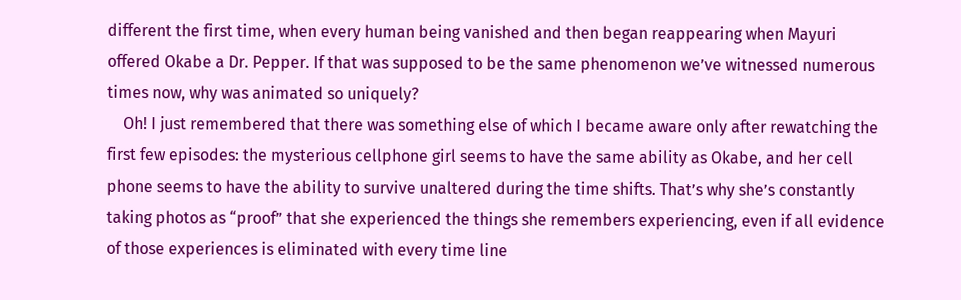different the first time, when every human being vanished and then began reappearing when Mayuri offered Okabe a Dr. Pepper. If that was supposed to be the same phenomenon we’ve witnessed numerous times now, why was animated so uniquely?
    Oh! I just remembered that there was something else of which I became aware only after rewatching the first few episodes: the mysterious cellphone girl seems to have the same ability as Okabe, and her cell phone seems to have the ability to survive unaltered during the time shifts. That’s why she’s constantly taking photos as “proof” that she experienced the things she remembers experiencing, even if all evidence of those experiences is eliminated with every time line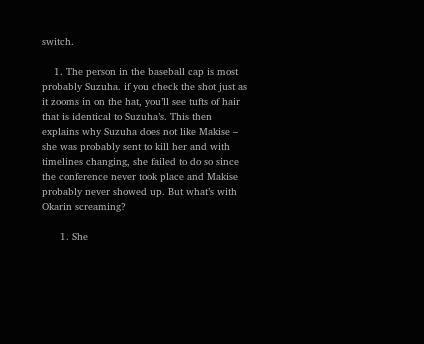switch.

    1. The person in the baseball cap is most probably Suzuha. if you check the shot just as it zooms in on the hat, you’ll see tufts of hair that is identical to Suzuha’s. This then explains why Suzuha does not like Makise – she was probably sent to kill her and with timelines changing, she failed to do so since the conference never took place and Makise probably never showed up. But what’s with Okarin screaming?

      1. She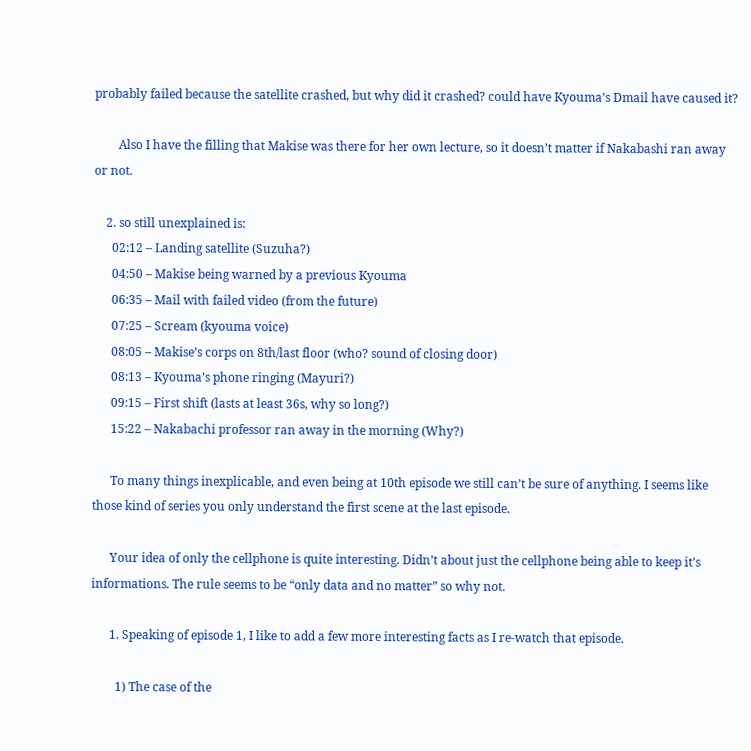probably failed because the satellite crashed, but why did it crashed? could have Kyouma’s Dmail have caused it?

        Also I have the filling that Makise was there for her own lecture, so it doesn’t matter if Nakabashi ran away or not.

    2. so still unexplained is:
      02:12 – Landing satellite (Suzuha?)
      04:50 – Makise being warned by a previous Kyouma
      06:35 – Mail with failed video (from the future)
      07:25 – Scream (kyouma voice)
      08:05 – Makise’s corps on 8th/last floor (who? sound of closing door)
      08:13 – Kyouma’s phone ringing (Mayuri?)
      09:15 – First shift (lasts at least 36s, why so long?)
      15:22 – Nakabachi professor ran away in the morning (Why?)

      To many things inexplicable, and even being at 10th episode we still can’t be sure of anything. I seems like those kind of series you only understand the first scene at the last episode.

      Your idea of only the cellphone is quite interesting. Didn’t about just the cellphone being able to keep it’s informations. The rule seems to be “only data and no matter” so why not.

      1. Speaking of episode 1, I like to add a few more interesting facts as I re-watch that episode.

        1) The case of the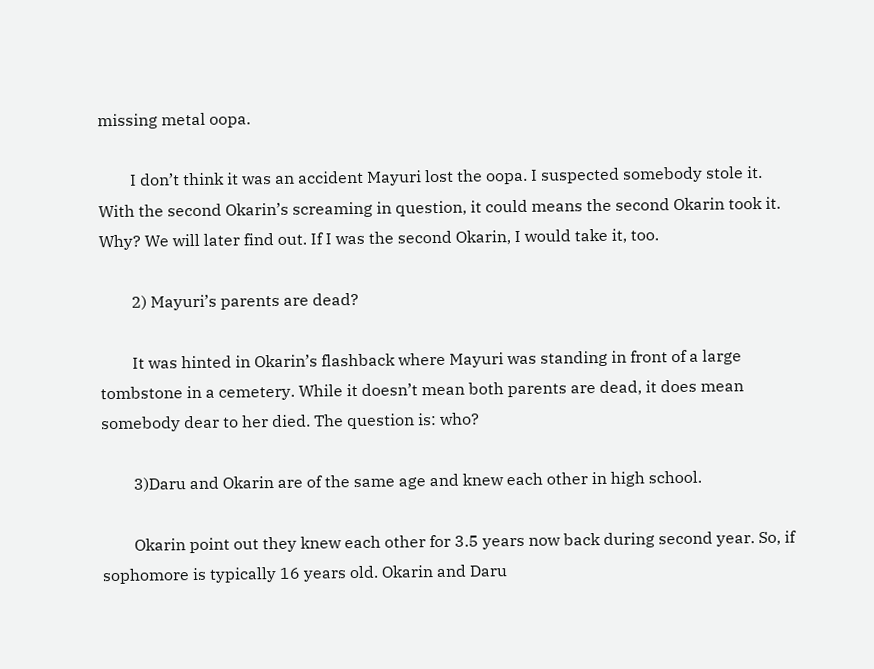missing metal oopa.

        I don’t think it was an accident Mayuri lost the oopa. I suspected somebody stole it. With the second Okarin’s screaming in question, it could means the second Okarin took it. Why? We will later find out. If I was the second Okarin, I would take it, too.

        2) Mayuri’s parents are dead?

        It was hinted in Okarin’s flashback where Mayuri was standing in front of a large tombstone in a cemetery. While it doesn’t mean both parents are dead, it does mean somebody dear to her died. The question is: who?

        3)Daru and Okarin are of the same age and knew each other in high school.

        Okarin point out they knew each other for 3.5 years now back during second year. So, if sophomore is typically 16 years old. Okarin and Daru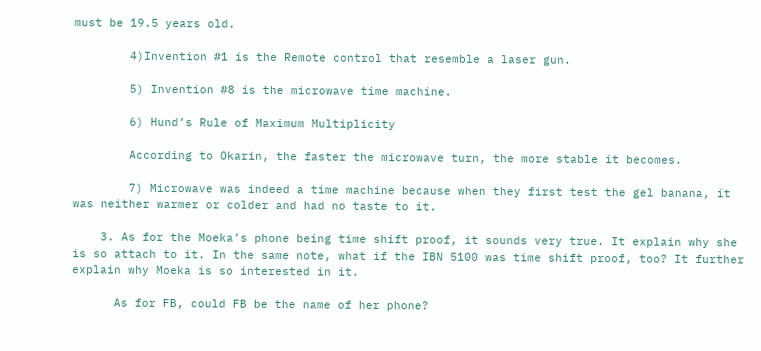must be 19.5 years old.

        4)Invention #1 is the Remote control that resemble a laser gun.

        5) Invention #8 is the microwave time machine.

        6) Hund’s Rule of Maximum Multiplicity

        According to Okarin, the faster the microwave turn, the more stable it becomes.

        7) Microwave was indeed a time machine because when they first test the gel banana, it was neither warmer or colder and had no taste to it.

    3. As for the Moeka’s phone being time shift proof, it sounds very true. It explain why she is so attach to it. In the same note, what if the IBN 5100 was time shift proof, too? It further explain why Moeka is so interested in it.

      As for FB, could FB be the name of her phone?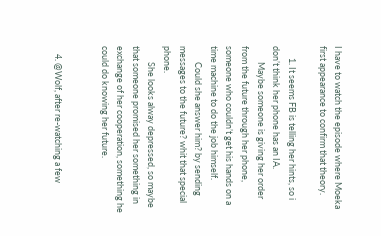I have to watch the episode where Moeka first appearance to confirm that theory.

      1. It seems FB is telling her hints, so i don’t think her phone has an IA.
        Maybe someone is giving her order from the future through her phone, someone who couldn’t get his hands on a time machine to do the job himself.
        Could she answer him? by sending messages to the future? whit that special phone.
        She looks alway depressed, so maybe that someone promised her something in exchange of her cooperation, something he could do knowing her future.


    4. @Wolf, after re-watching a few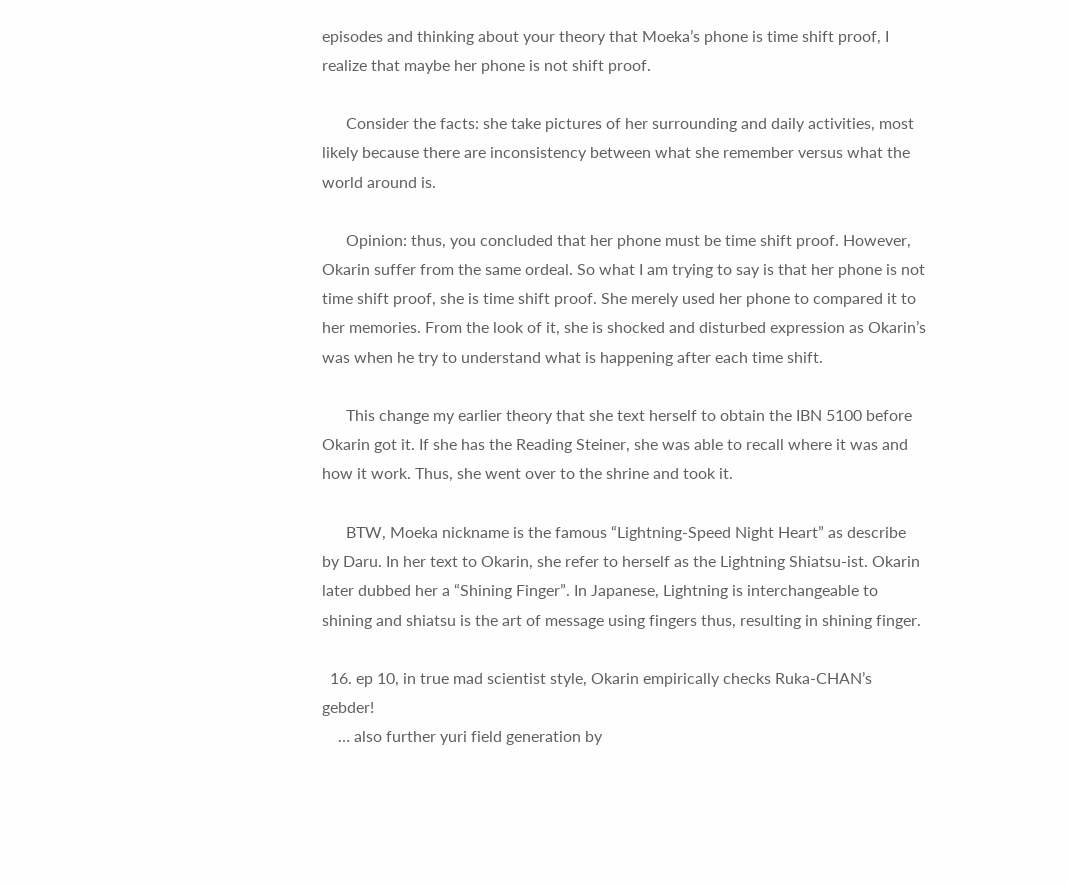episodes and thinking about your theory that Moeka’s phone is time shift proof, I realize that maybe her phone is not shift proof.

      Consider the facts: she take pictures of her surrounding and daily activities, most likely because there are inconsistency between what she remember versus what the world around is.

      Opinion: thus, you concluded that her phone must be time shift proof. However, Okarin suffer from the same ordeal. So what I am trying to say is that her phone is not time shift proof, she is time shift proof. She merely used her phone to compared it to her memories. From the look of it, she is shocked and disturbed expression as Okarin’s was when he try to understand what is happening after each time shift.

      This change my earlier theory that she text herself to obtain the IBN 5100 before Okarin got it. If she has the Reading Steiner, she was able to recall where it was and how it work. Thus, she went over to the shrine and took it.

      BTW, Moeka nickname is the famous “Lightning-Speed Night Heart” as describe by Daru. In her text to Okarin, she refer to herself as the Lightning Shiatsu-ist. Okarin later dubbed her a “Shining Finger”. In Japanese, Lightning is interchangeable to shining and shiatsu is the art of message using fingers thus, resulting in shining finger.

  16. ep 10, in true mad scientist style, Okarin empirically checks Ruka-CHAN’s gebder!
    … also further yuri field generation by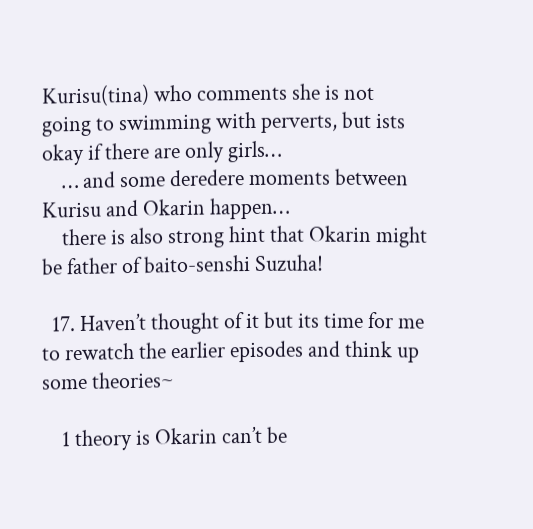Kurisu(tina) who comments she is not going to swimming with perverts, but ists okay if there are only girls…
    … and some deredere moments between Kurisu and Okarin happen…
    there is also strong hint that Okarin might be father of baito-senshi Suzuha!

  17. Haven’t thought of it but its time for me to rewatch the earlier episodes and think up some theories~

    1 theory is Okarin can’t be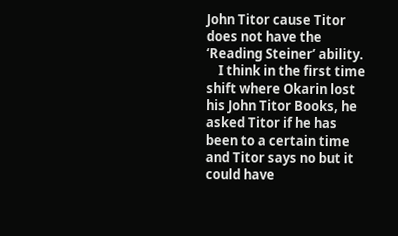John Titor cause Titor does not have the ‘Reading Steiner’ ability.
    I think in the first time shift where Okarin lost his John Titor Books, he asked Titor if he has been to a certain time and Titor says no but it could have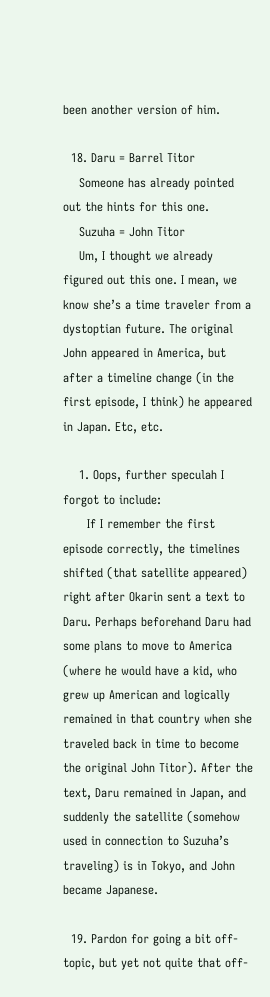been another version of him.

  18. Daru = Barrel Titor
    Someone has already pointed out the hints for this one.
    Suzuha = John Titor
    Um, I thought we already figured out this one. I mean, we know she’s a time traveler from a dystoptian future. The original John appeared in America, but after a timeline change (in the first episode, I think) he appeared in Japan. Etc, etc.

    1. Oops, further speculah I forgot to include:
      If I remember the first episode correctly, the timelines shifted (that satellite appeared) right after Okarin sent a text to Daru. Perhaps beforehand Daru had some plans to move to America (where he would have a kid, who grew up American and logically remained in that country when she traveled back in time to become the original John Titor). After the text, Daru remained in Japan, and suddenly the satellite (somehow used in connection to Suzuha’s traveling) is in Tokyo, and John became Japanese.

  19. Pardon for going a bit off-topic, but yet not quite that off-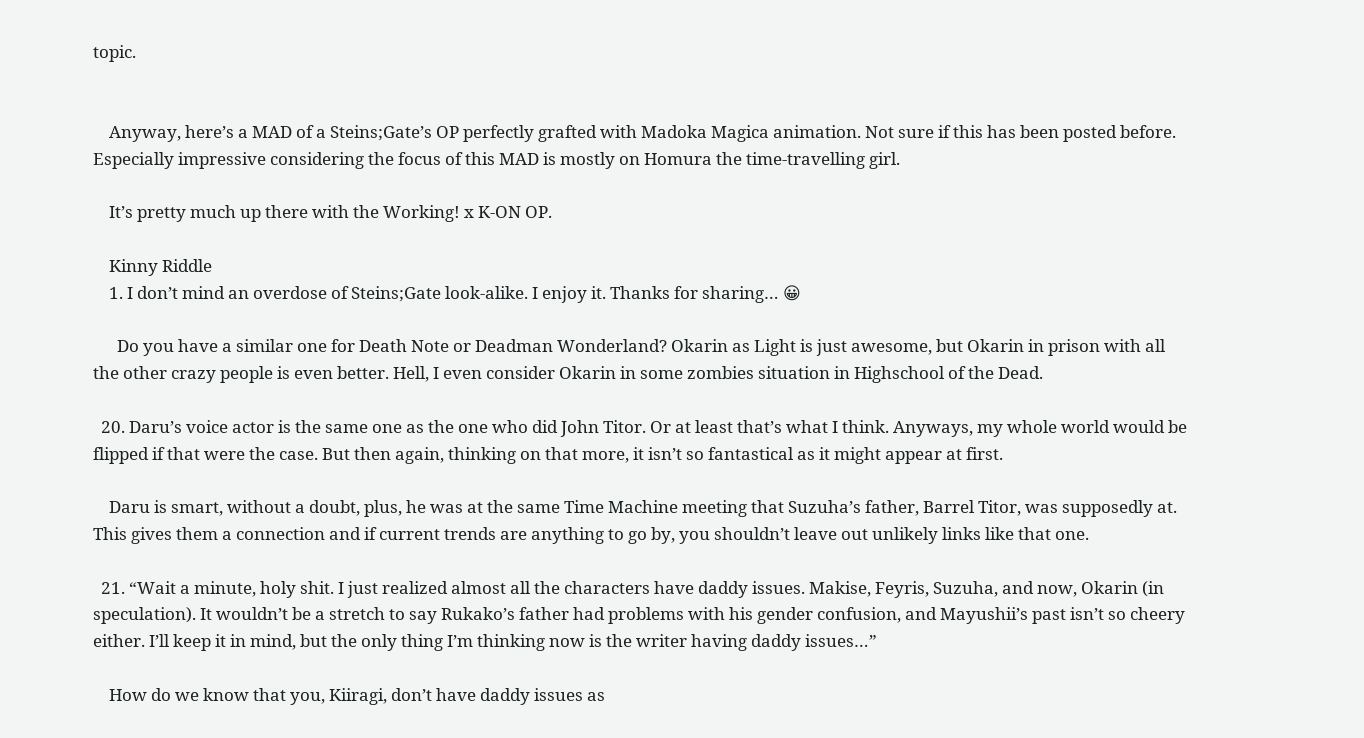topic.


    Anyway, here’s a MAD of a Steins;Gate’s OP perfectly grafted with Madoka Magica animation. Not sure if this has been posted before. Especially impressive considering the focus of this MAD is mostly on Homura the time-travelling girl.

    It’s pretty much up there with the Working! x K-ON OP.

    Kinny Riddle
    1. I don’t mind an overdose of Steins;Gate look-alike. I enjoy it. Thanks for sharing… 😀

      Do you have a similar one for Death Note or Deadman Wonderland? Okarin as Light is just awesome, but Okarin in prison with all the other crazy people is even better. Hell, I even consider Okarin in some zombies situation in Highschool of the Dead.

  20. Daru’s voice actor is the same one as the one who did John Titor. Or at least that’s what I think. Anyways, my whole world would be flipped if that were the case. But then again, thinking on that more, it isn’t so fantastical as it might appear at first.

    Daru is smart, without a doubt, plus, he was at the same Time Machine meeting that Suzuha’s father, Barrel Titor, was supposedly at. This gives them a connection and if current trends are anything to go by, you shouldn’t leave out unlikely links like that one.

  21. “Wait a minute, holy shit. I just realized almost all the characters have daddy issues. Makise, Feyris, Suzuha, and now, Okarin (in speculation). It wouldn’t be a stretch to say Rukako’s father had problems with his gender confusion, and Mayushii’s past isn’t so cheery either. I’ll keep it in mind, but the only thing I’m thinking now is the writer having daddy issues…”

    How do we know that you, Kiiragi, don’t have daddy issues as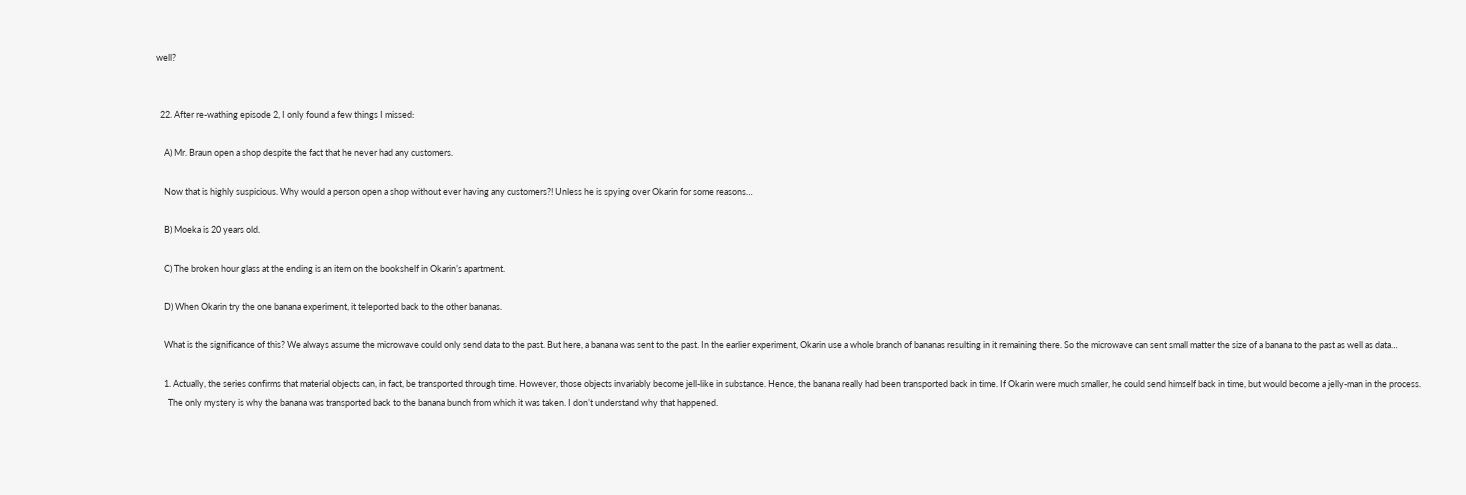well?


  22. After re-wathing episode 2, I only found a few things I missed:

    A) Mr. Braun open a shop despite the fact that he never had any customers.

    Now that is highly suspicious. Why would a person open a shop without ever having any customers?! Unless he is spying over Okarin for some reasons…

    B) Moeka is 20 years old.

    C) The broken hour glass at the ending is an item on the bookshelf in Okarin’s apartment.

    D) When Okarin try the one banana experiment, it teleported back to the other bananas.

    What is the significance of this? We always assume the microwave could only send data to the past. But here, a banana was sent to the past. In the earlier experiment, Okarin use a whole branch of bananas resulting in it remaining there. So the microwave can sent small matter the size of a banana to the past as well as data…

    1. Actually, the series confirms that material objects can, in fact, be transported through time. However, those objects invariably become jell-like in substance. Hence, the banana really had been transported back in time. If Okarin were much smaller, he could send himself back in time, but would become a jelly-man in the process.
      The only mystery is why the banana was transported back to the banana bunch from which it was taken. I don’t understand why that happened.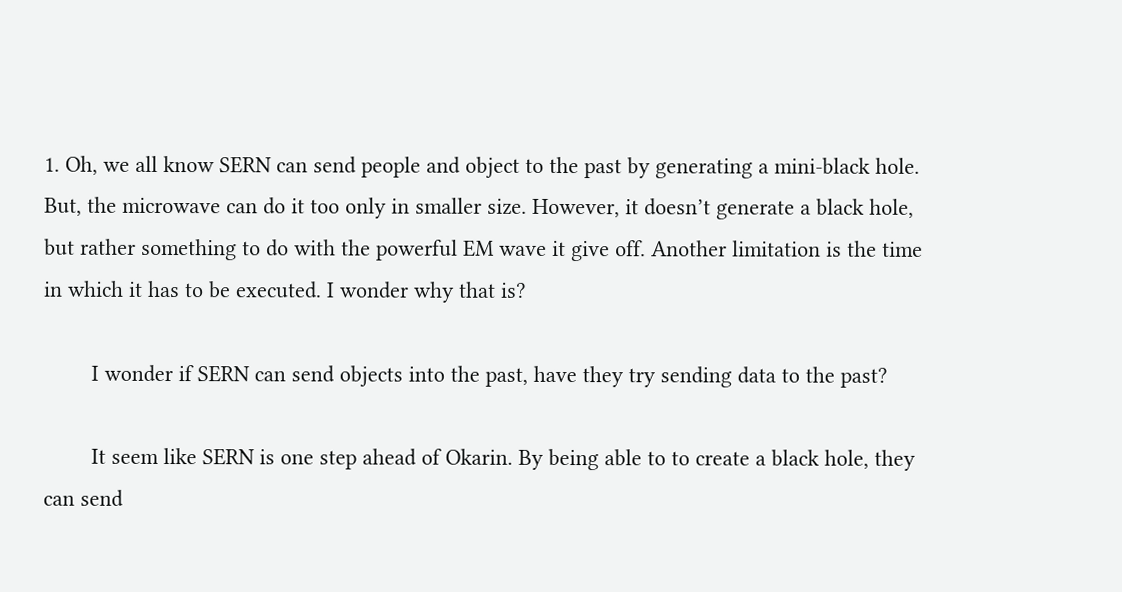1. Oh, we all know SERN can send people and object to the past by generating a mini-black hole. But, the microwave can do it too only in smaller size. However, it doesn’t generate a black hole, but rather something to do with the powerful EM wave it give off. Another limitation is the time in which it has to be executed. I wonder why that is?

        I wonder if SERN can send objects into the past, have they try sending data to the past?

        It seem like SERN is one step ahead of Okarin. By being able to to create a black hole, they can send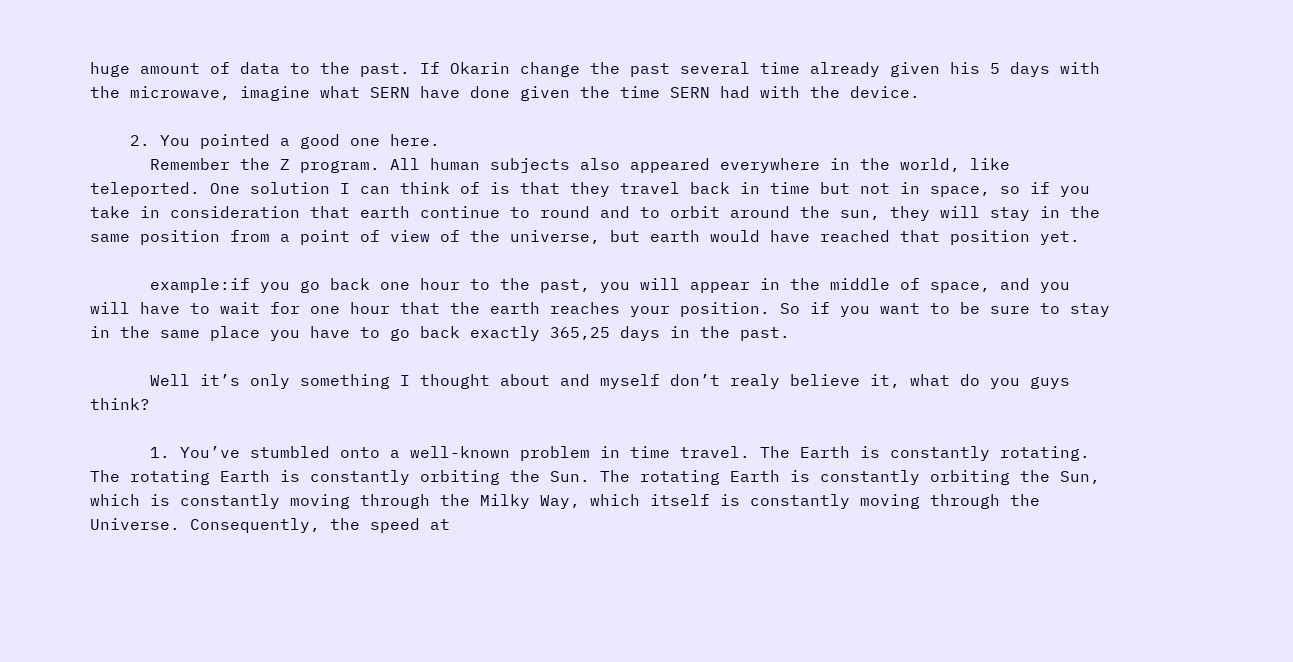huge amount of data to the past. If Okarin change the past several time already given his 5 days with the microwave, imagine what SERN have done given the time SERN had with the device.

    2. You pointed a good one here.
      Remember the Z program. All human subjects also appeared everywhere in the world, like teleported. One solution I can think of is that they travel back in time but not in space, so if you take in consideration that earth continue to round and to orbit around the sun, they will stay in the same position from a point of view of the universe, but earth would have reached that position yet.

      example:if you go back one hour to the past, you will appear in the middle of space, and you will have to wait for one hour that the earth reaches your position. So if you want to be sure to stay in the same place you have to go back exactly 365,25 days in the past.

      Well it’s only something I thought about and myself don’t realy believe it, what do you guys think?

      1. You’ve stumbled onto a well-known problem in time travel. The Earth is constantly rotating. The rotating Earth is constantly orbiting the Sun. The rotating Earth is constantly orbiting the Sun, which is constantly moving through the Milky Way, which itself is constantly moving through the Universe. Consequently, the speed at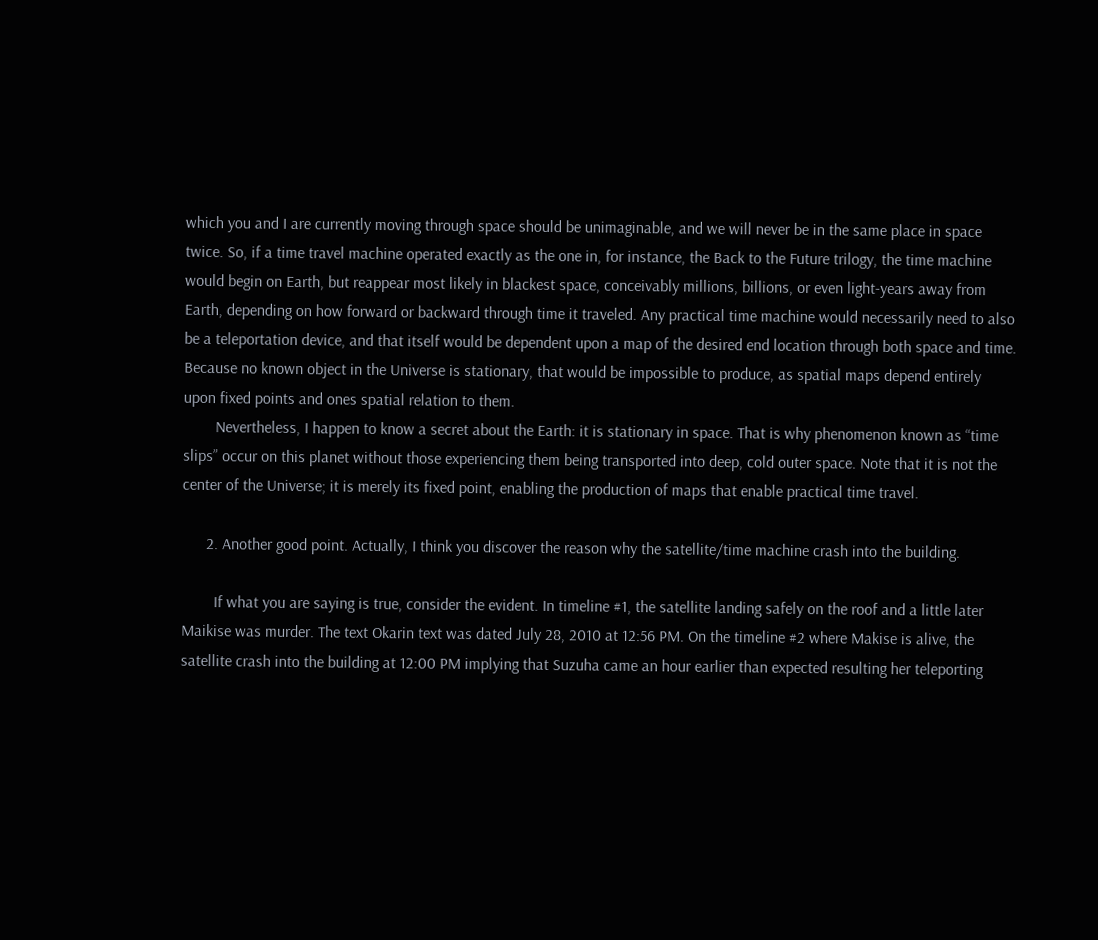which you and I are currently moving through space should be unimaginable, and we will never be in the same place in space twice. So, if a time travel machine operated exactly as the one in, for instance, the Back to the Future trilogy, the time machine would begin on Earth, but reappear most likely in blackest space, conceivably millions, billions, or even light-years away from Earth, depending on how forward or backward through time it traveled. Any practical time machine would necessarily need to also be a teleportation device, and that itself would be dependent upon a map of the desired end location through both space and time. Because no known object in the Universe is stationary, that would be impossible to produce, as spatial maps depend entirely upon fixed points and ones spatial relation to them.
        Nevertheless, I happen to know a secret about the Earth: it is stationary in space. That is why phenomenon known as “time slips” occur on this planet without those experiencing them being transported into deep, cold outer space. Note that it is not the center of the Universe; it is merely its fixed point, enabling the production of maps that enable practical time travel.

      2. Another good point. Actually, I think you discover the reason why the satellite/time machine crash into the building.

        If what you are saying is true, consider the evident. In timeline #1, the satellite landing safely on the roof and a little later Maikise was murder. The text Okarin text was dated July 28, 2010 at 12:56 PM. On the timeline #2 where Makise is alive, the satellite crash into the building at 12:00 PM implying that Suzuha came an hour earlier than expected resulting her teleporting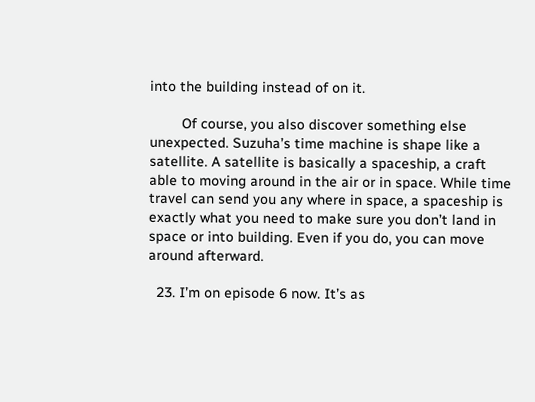into the building instead of on it.

        Of course, you also discover something else unexpected. Suzuha’s time machine is shape like a satellite. A satellite is basically a spaceship, a craft able to moving around in the air or in space. While time travel can send you any where in space, a spaceship is exactly what you need to make sure you don’t land in space or into building. Even if you do, you can move around afterward.

  23. I’m on episode 6 now. It’s as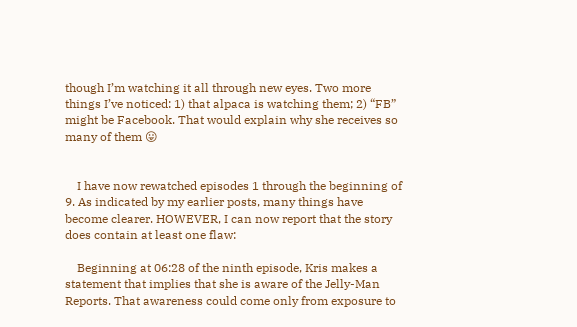though I’m watching it all through new eyes. Two more things I’ve noticed: 1) that alpaca is watching them; 2) “FB” might be Facebook. That would explain why she receives so many of them 😛


    I have now rewatched episodes 1 through the beginning of 9. As indicated by my earlier posts, many things have become clearer. HOWEVER, I can now report that the story does contain at least one flaw:

    Beginning at 06:28 of the ninth episode, Kris makes a statement that implies that she is aware of the Jelly-Man Reports. That awareness could come only from exposure to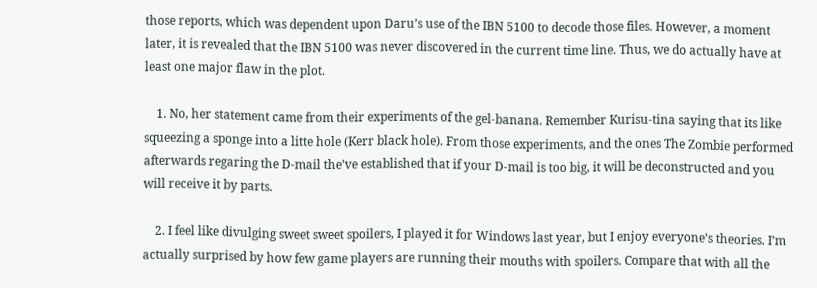those reports, which was dependent upon Daru’s use of the IBN 5100 to decode those files. However, a moment later, it is revealed that the IBN 5100 was never discovered in the current time line. Thus, we do actually have at least one major flaw in the plot.

    1. No, her statement came from their experiments of the gel-banana. Remember Kurisu-tina saying that its like squeezing a sponge into a litte hole (Kerr black hole). From those experiments, and the ones The Zombie performed afterwards regaring the D-mail the’ve established that if your D-mail is too big, it will be deconstructed and you will receive it by parts.

    2. I feel like divulging sweet sweet spoilers, I played it for Windows last year, but I enjoy everyone’s theories. I’m actually surprised by how few game players are running their mouths with spoilers. Compare that with all the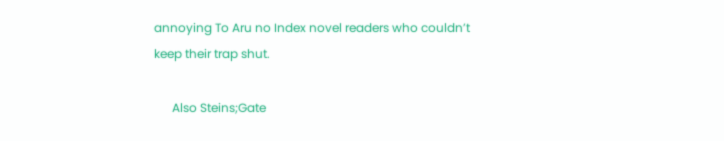annoying To Aru no Index novel readers who couldn’t keep their trap shut.

      Also Steins;Gate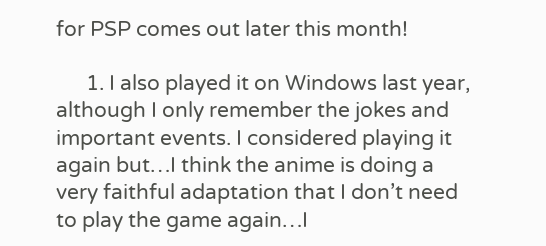for PSP comes out later this month!

      1. I also played it on Windows last year, although I only remember the jokes and important events. I considered playing it again but…I think the anime is doing a very faithful adaptation that I don’t need to play the game again…I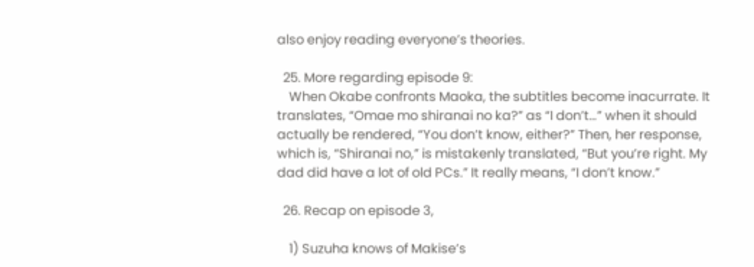also enjoy reading everyone’s theories.

  25. More regarding episode 9:
    When Okabe confronts Maoka, the subtitles become inacurrate. It translates, “Omae mo shiranai no ka?” as “I don’t…” when it should actually be rendered, “You don’t know, either?” Then, her response, which is, “Shiranai no,” is mistakenly translated, “But you’re right. My dad did have a lot of old PCs.” It really means, “I don’t know.”

  26. Recap on episode 3,

    1) Suzuha knows of Makise’s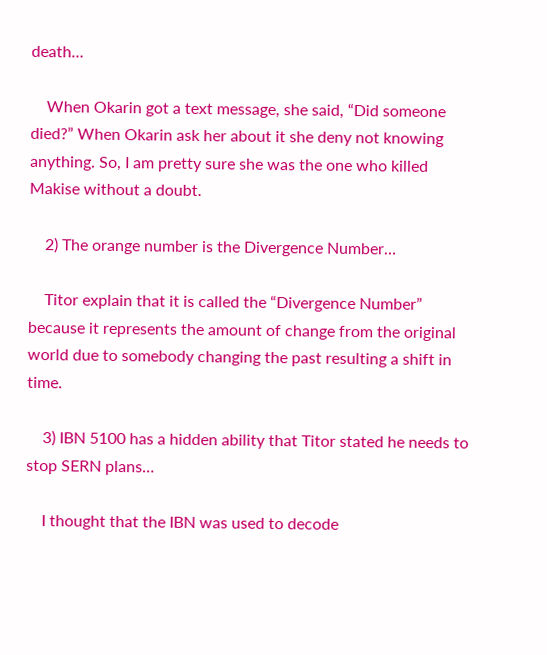death…

    When Okarin got a text message, she said, “Did someone died?” When Okarin ask her about it she deny not knowing anything. So, I am pretty sure she was the one who killed Makise without a doubt.

    2) The orange number is the Divergence Number…

    Titor explain that it is called the “Divergence Number” because it represents the amount of change from the original world due to somebody changing the past resulting a shift in time.

    3) IBN 5100 has a hidden ability that Titor stated he needs to stop SERN plans…

    I thought that the IBN was used to decode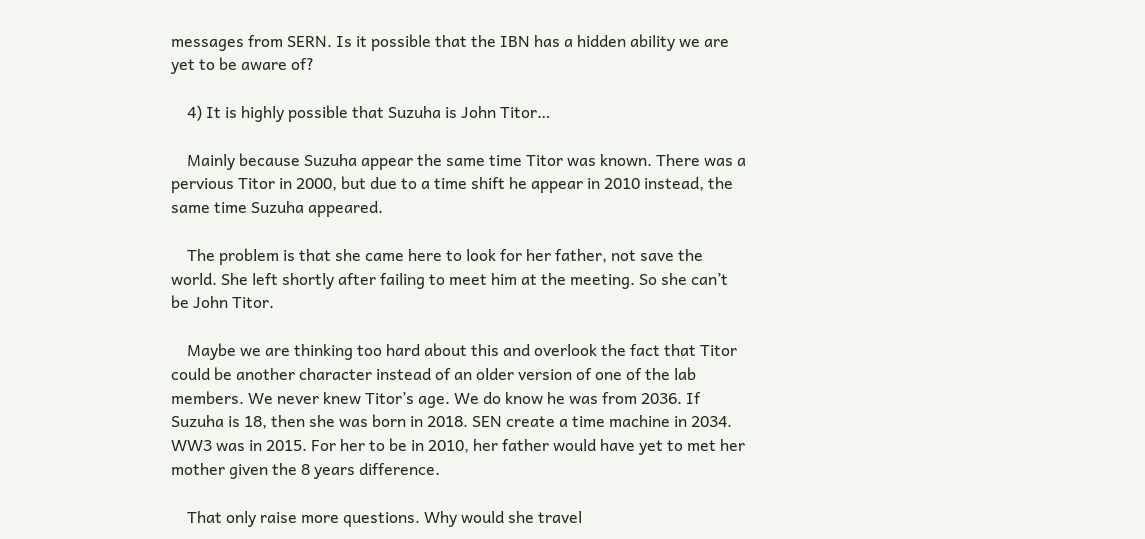messages from SERN. Is it possible that the IBN has a hidden ability we are yet to be aware of?

    4) It is highly possible that Suzuha is John Titor…

    Mainly because Suzuha appear the same time Titor was known. There was a pervious Titor in 2000, but due to a time shift he appear in 2010 instead, the same time Suzuha appeared.

    The problem is that she came here to look for her father, not save the world. She left shortly after failing to meet him at the meeting. So she can’t be John Titor.

    Maybe we are thinking too hard about this and overlook the fact that Titor could be another character instead of an older version of one of the lab members. We never knew Titor’s age. We do know he was from 2036. If Suzuha is 18, then she was born in 2018. SEN create a time machine in 2034. WW3 was in 2015. For her to be in 2010, her father would have yet to met her mother given the 8 years difference.

    That only raise more questions. Why would she travel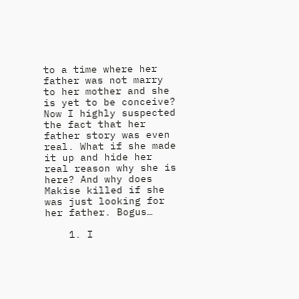to a time where her father was not marry to her mother and she is yet to be conceive? Now I highly suspected the fact that her father story was even real. What if she made it up and hide her real reason why she is here? And why does Makise killed if she was just looking for her father. Bogus…

    1. I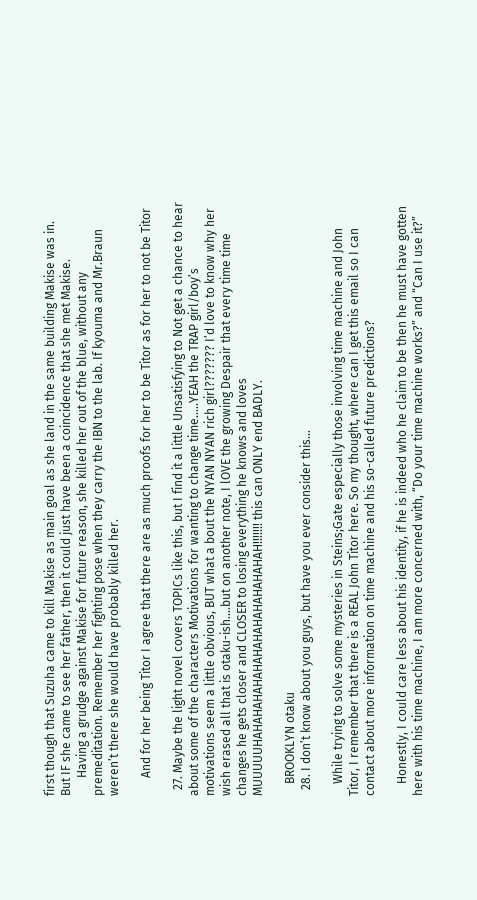first though that Suzuha came to kill Makise as main goal as she land in the same building Makise was in. But IF she came to see her father, then it could just have been a coincidence that she met Makise.
      Having a grudge against Makise for future reason, she killed her out of the blue, without any premeditation. Remember her fighting pose when they carry the IBN to the lab. If kyouma and Mr.Braun weren’t there she would have probably killed her.

      And for her being Titor I agree that there are as much proofs for her to be Titor as for her to not be Titor

  27. Maybe the light novel covers TOPICs like this, but I find it a little Unsatisfying to Not get a chance to hear about some of the characters Motivations for wanting to change time…..YEAH the TRAP girl/boy’s motivations seem a little obvious, BUT what a bout the NYAN NYAN rich girl??????? I’d love to know why her wish erased all that is otaku-ish….but on another note, I lOVE the growing Despair that every time time changes he gets closer and CLOSER to losing everything he knows and loves MUUUUUHAHAHAHAHAHAHAHAHAHAHAHAHAH!!!!!!! this can ONLY end BADLY.

    BROOKLYN otaku
  28. I don’t know about you guys, but have you ever consider this…

    While trying to solve some mysteries in Steins;Gate especially those involving time machine and John Titor, I remember that there is a REAL John Titor here. So my thought, where can I get this email so I can contact about more information on time machine and his so-called future predictions?

    Honestly, I could care less about his identity, if he is indeed who he claim to be then he must have gotten here with his time machine, I am more concerned with, “Do your time machine works?” and “Can I use it?”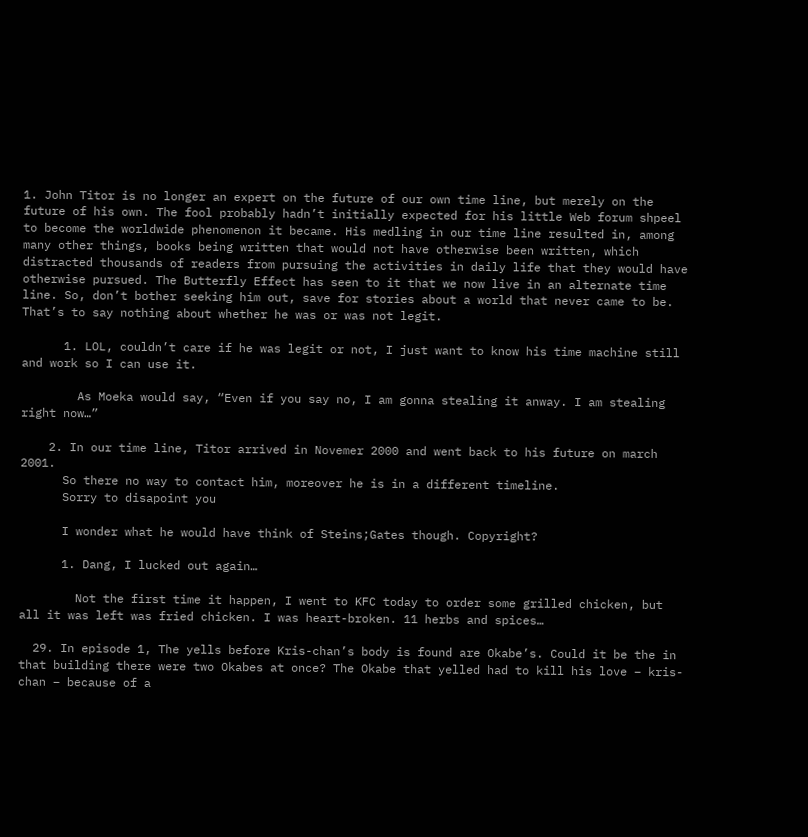1. John Titor is no longer an expert on the future of our own time line, but merely on the future of his own. The fool probably hadn’t initially expected for his little Web forum shpeel to become the worldwide phenomenon it became. His medling in our time line resulted in, among many other things, books being written that would not have otherwise been written, which distracted thousands of readers from pursuing the activities in daily life that they would have otherwise pursued. The Butterfly Effect has seen to it that we now live in an alternate time line. So, don’t bother seeking him out, save for stories about a world that never came to be. That’s to say nothing about whether he was or was not legit.

      1. LOL, couldn’t care if he was legit or not, I just want to know his time machine still and work so I can use it.

        As Moeka would say, “Even if you say no, I am gonna stealing it anway. I am stealing right now…”

    2. In our time line, Titor arrived in Novemer 2000 and went back to his future on march 2001.
      So there no way to contact him, moreover he is in a different timeline.
      Sorry to disapoint you

      I wonder what he would have think of Steins;Gates though. Copyright?

      1. Dang, I lucked out again…

        Not the first time it happen, I went to KFC today to order some grilled chicken, but all it was left was fried chicken. I was heart-broken. 11 herbs and spices…

  29. In episode 1, The yells before Kris-chan’s body is found are Okabe’s. Could it be the in that building there were two Okabes at once? The Okabe that yelled had to kill his love – kris-chan – because of a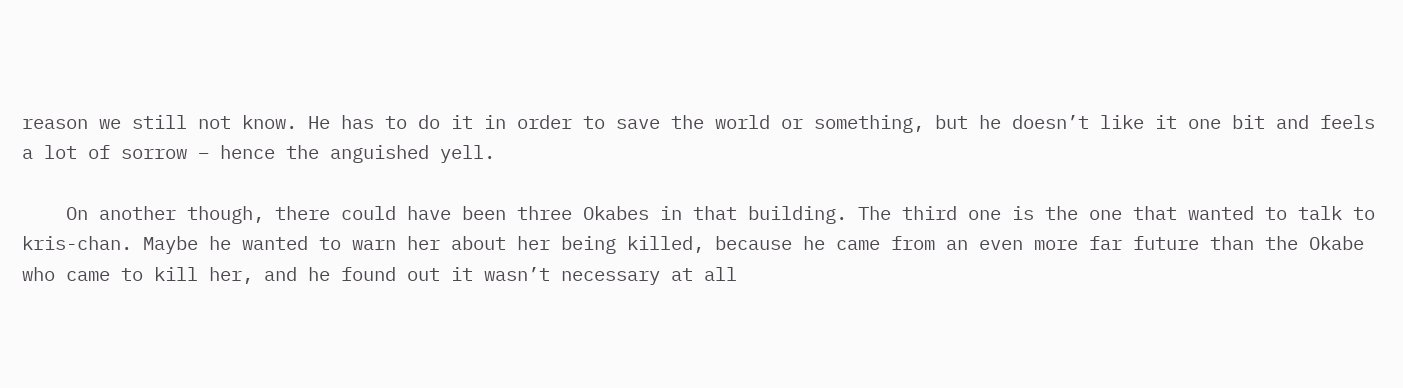reason we still not know. He has to do it in order to save the world or something, but he doesn’t like it one bit and feels a lot of sorrow – hence the anguished yell.

    On another though, there could have been three Okabes in that building. The third one is the one that wanted to talk to kris-chan. Maybe he wanted to warn her about her being killed, because he came from an even more far future than the Okabe who came to kill her, and he found out it wasn’t necessary at all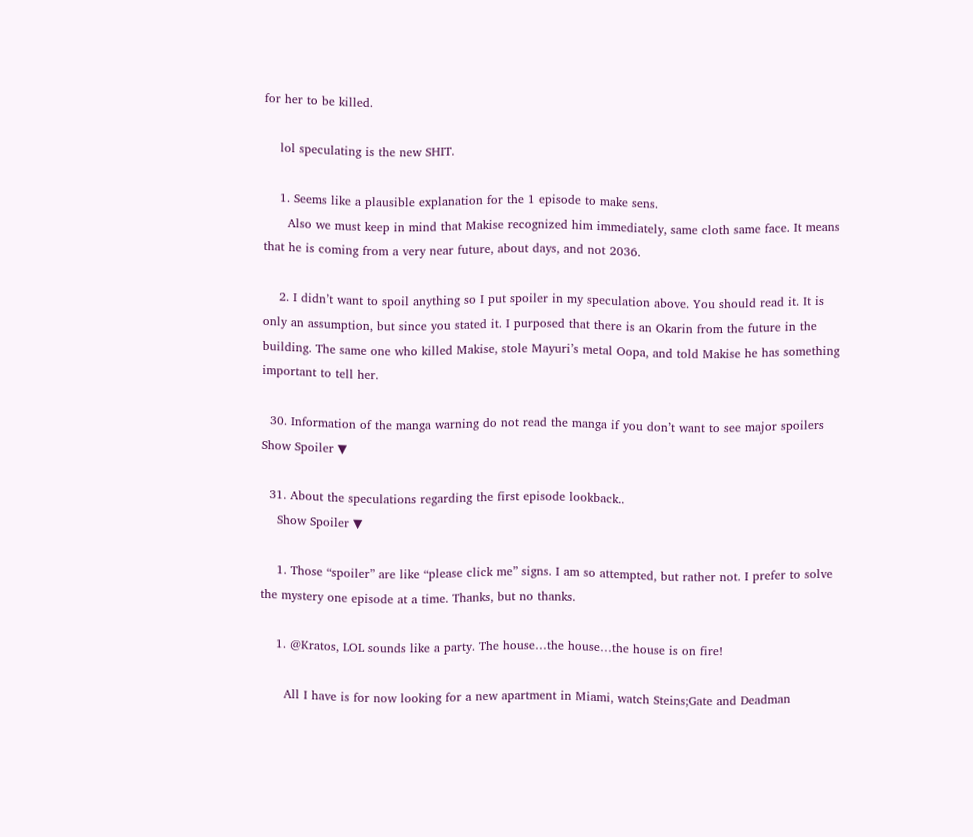for her to be killed.

    lol speculating is the new SHIT.

    1. Seems like a plausible explanation for the 1 episode to make sens.
      Also we must keep in mind that Makise recognized him immediately, same cloth same face. It means that he is coming from a very near future, about days, and not 2036.

    2. I didn’t want to spoil anything so I put spoiler in my speculation above. You should read it. It is only an assumption, but since you stated it. I purposed that there is an Okarin from the future in the building. The same one who killed Makise, stole Mayuri’s metal Oopa, and told Makise he has something important to tell her.

  30. Information of the manga warning do not read the manga if you don’t want to see major spoilers Show Spoiler ▼

  31. About the speculations regarding the first episode lookback..
    Show Spoiler ▼

    1. Those “spoiler” are like “please click me” signs. I am so attempted, but rather not. I prefer to solve the mystery one episode at a time. Thanks, but no thanks.

    1. @Kratos, LOL sounds like a party. The house…the house…the house is on fire!

      All I have is for now looking for a new apartment in Miami, watch Steins;Gate and Deadman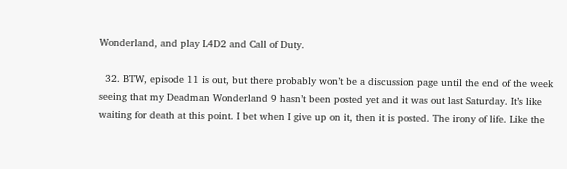Wonderland, and play L4D2 and Call of Duty.

  32. BTW, episode 11 is out, but there probably won’t be a discussion page until the end of the week seeing that my Deadman Wonderland 9 hasn’t been posted yet and it was out last Saturday. It’s like waiting for death at this point. I bet when I give up on it, then it is posted. The irony of life. Like the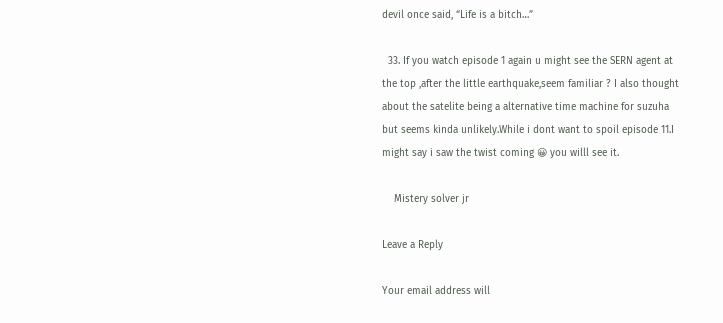devil once said, “Life is a bitch…”

  33. If you watch episode 1 again u might see the SERN agent at the top ,after the little earthquake,seem familiar ? I also thought about the satelite being a alternative time machine for suzuha but seems kinda unlikely.While i dont want to spoil episode 11.I might say i saw the twist coming 😀 you willl see it.

    Mistery solver jr

Leave a Reply

Your email address will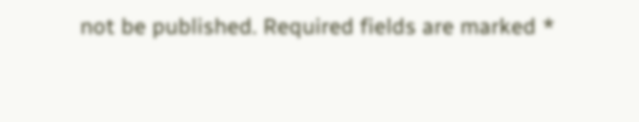not be published. Required fields are marked *